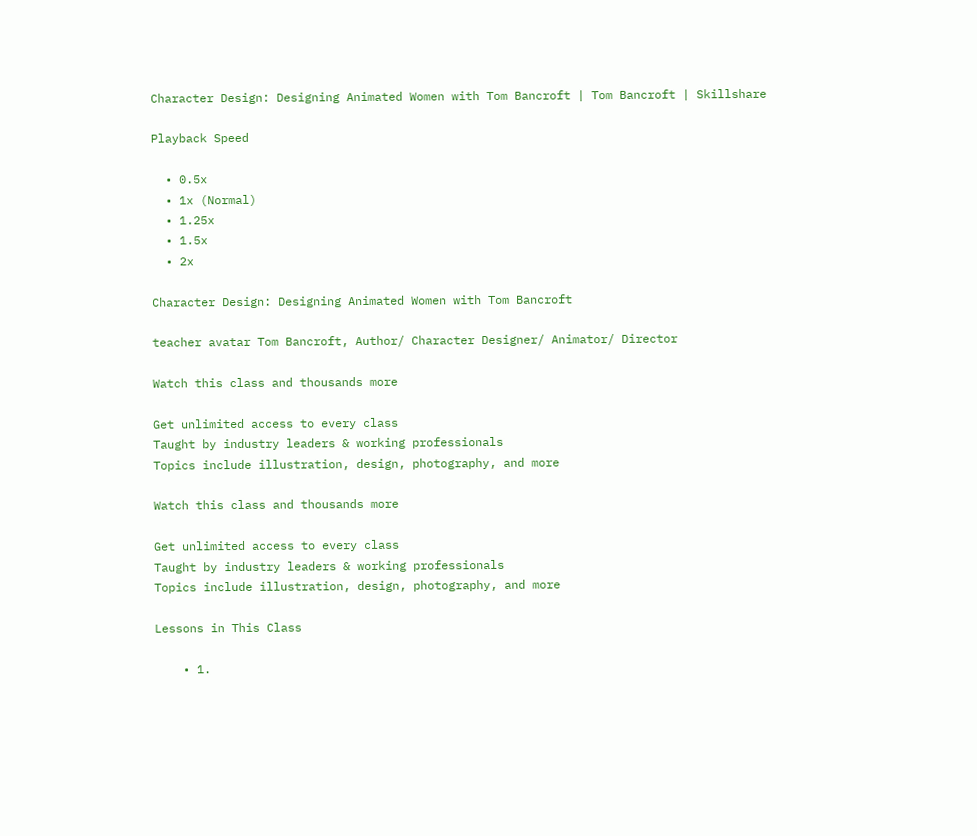Character Design: Designing Animated Women with Tom Bancroft | Tom Bancroft | Skillshare

Playback Speed

  • 0.5x
  • 1x (Normal)
  • 1.25x
  • 1.5x
  • 2x

Character Design: Designing Animated Women with Tom Bancroft

teacher avatar Tom Bancroft, Author/ Character Designer/ Animator/ Director

Watch this class and thousands more

Get unlimited access to every class
Taught by industry leaders & working professionals
Topics include illustration, design, photography, and more

Watch this class and thousands more

Get unlimited access to every class
Taught by industry leaders & working professionals
Topics include illustration, design, photography, and more

Lessons in This Class

    • 1.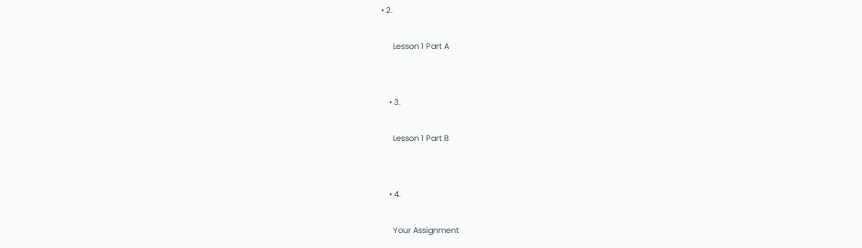• 2.

      Lesson 1 Part A


    • 3.

      Lesson 1 Part B


    • 4.

      Your Assignment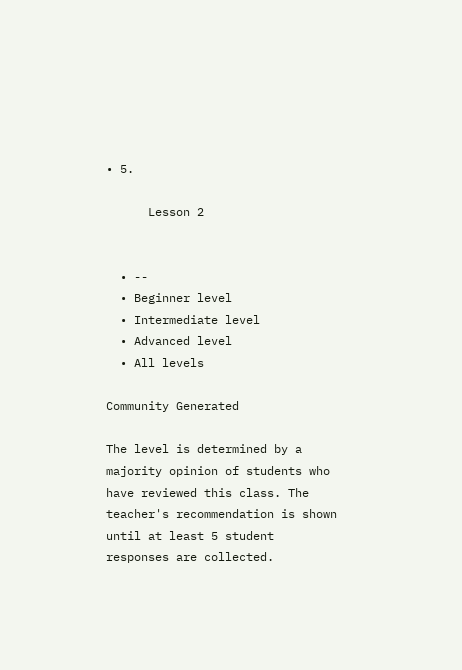• 5.

      Lesson 2


  • --
  • Beginner level
  • Intermediate level
  • Advanced level
  • All levels

Community Generated

The level is determined by a majority opinion of students who have reviewed this class. The teacher's recommendation is shown until at least 5 student responses are collected.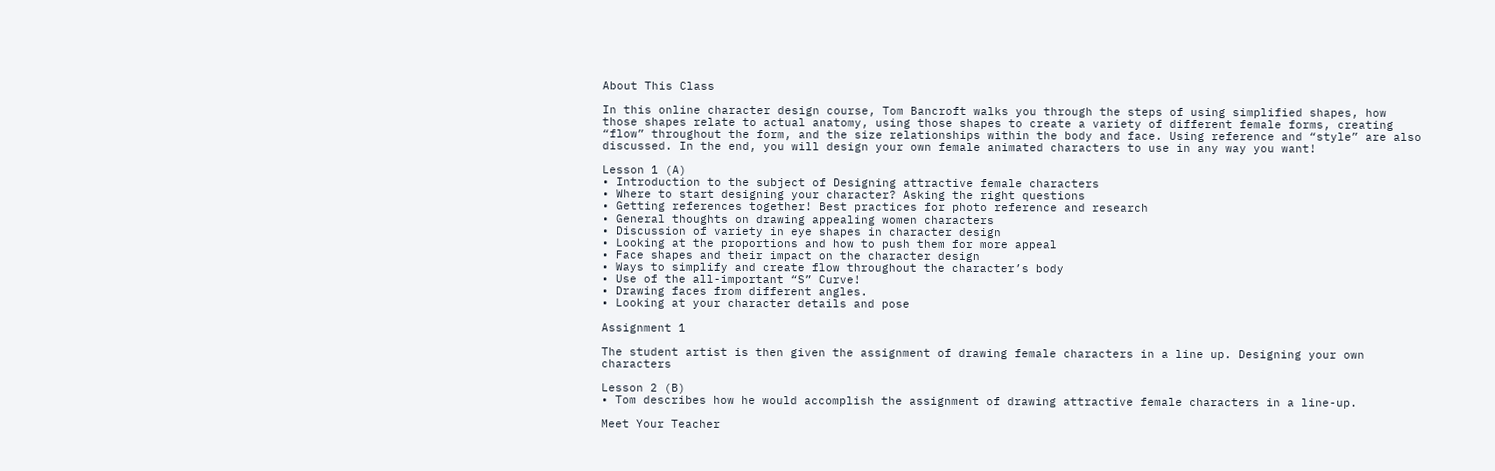About This Class

In this online character design course, Tom Bancroft walks you through the steps of using simplified shapes, how those shapes relate to actual anatomy, using those shapes to create a variety of different female forms, creating “flow” throughout the form, and the size relationships within the body and face. Using reference and “style” are also discussed. In the end, you will design your own female animated characters to use in any way you want!

Lesson 1 (A)
• Introduction to the subject of Designing attractive female characters
• Where to start designing your character? Asking the right questions
• Getting references together! Best practices for photo reference and research
• General thoughts on drawing appealing women characters
• Discussion of variety in eye shapes in character design
• Looking at the proportions and how to push them for more appeal
• Face shapes and their impact on the character design
• Ways to simplify and create flow throughout the character’s body
• Use of the all-important “S” Curve!
• Drawing faces from different angles.
• Looking at your character details and pose

Assignment 1

The student artist is then given the assignment of drawing female characters in a line up. Designing your own characters

Lesson 2 (B)
• Tom describes how he would accomplish the assignment of drawing attractive female characters in a line-up.

Meet Your Teacher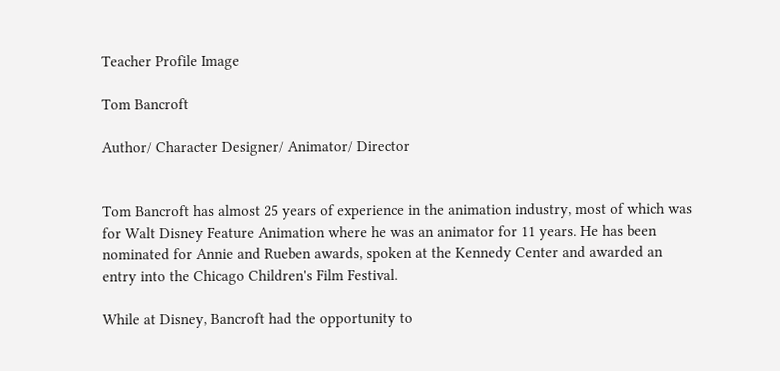Teacher Profile Image

Tom Bancroft

Author/ Character Designer/ Animator/ Director


Tom Bancroft has almost 25 years of experience in the animation industry, most of which was for Walt Disney Feature Animation where he was an animator for 11 years. He has been nominated for Annie and Rueben awards, spoken at the Kennedy Center and awarded an entry into the Chicago Children's Film Festival.

While at Disney, Bancroft had the opportunity to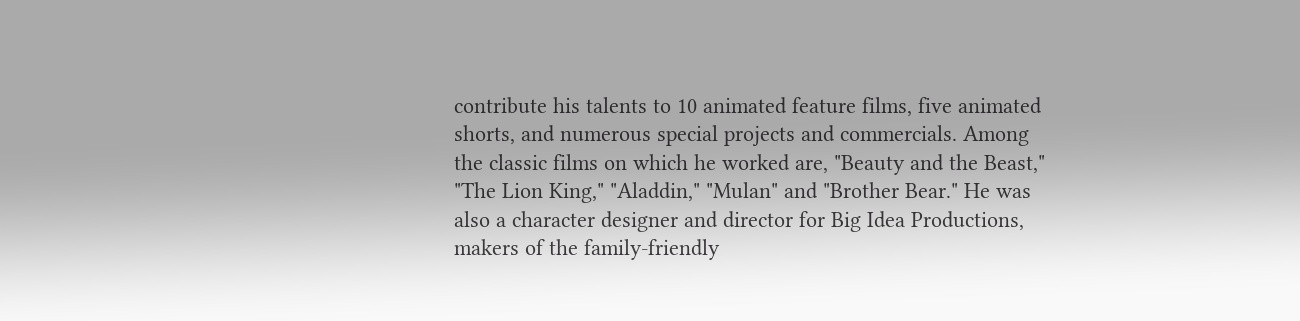contribute his talents to 10 animated feature films, five animated shorts, and numerous special projects and commercials. Among the classic films on which he worked are, "Beauty and the Beast," "The Lion King," "Aladdin," "Mulan" and "Brother Bear." He was also a character designer and director for Big Idea Productions, makers of the family-friendly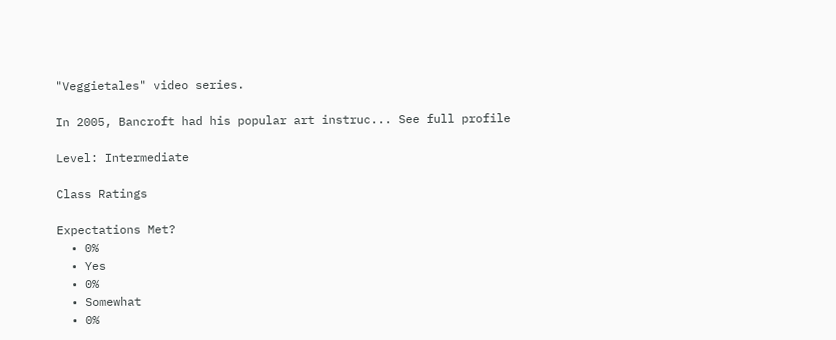"Veggietales" video series.

In 2005, Bancroft had his popular art instruc... See full profile

Level: Intermediate

Class Ratings

Expectations Met?
  • 0%
  • Yes
  • 0%
  • Somewhat
  • 0%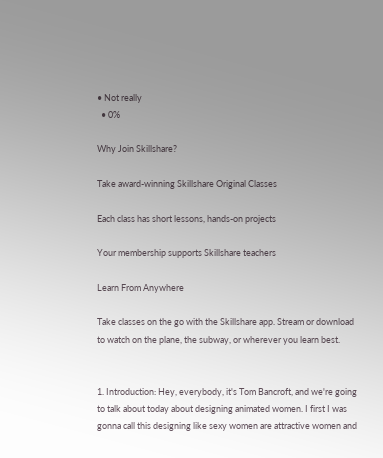• Not really
  • 0%

Why Join Skillshare?

Take award-winning Skillshare Original Classes

Each class has short lessons, hands-on projects

Your membership supports Skillshare teachers

Learn From Anywhere

Take classes on the go with the Skillshare app. Stream or download to watch on the plane, the subway, or wherever you learn best.


1. Introduction: Hey, everybody, it's Tom Bancroft, and we're going to talk about today about designing animated women. I first I was gonna call this designing like sexy women are attractive women and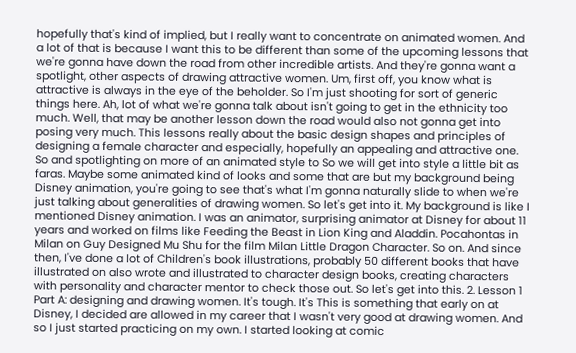hopefully that's kind of implied, but I really want to concentrate on animated women. And a lot of that is because I want this to be different than some of the upcoming lessons that we're gonna have down the road from other incredible artists. And they're gonna want a spotlight, other aspects of drawing attractive women. Um, first off, you know what is attractive is always in the eye of the beholder. So I'm just shooting for sort of generic things here. Ah, lot of what we're gonna talk about isn't going to get in the ethnicity too much. Well, that may be another lesson down the road would also not gonna get into posing very much. This lessons really about the basic design shapes and principles of designing a female character and especially, hopefully an appealing and attractive one. So and spotlighting on more of an animated style to So we will get into style a little bit as faras. Maybe some animated kind of looks and some that are but my background being Disney animation, you're going to see that's what I'm gonna naturally slide to when we're just talking about generalities of drawing women. So let's get into it. My background is like I mentioned Disney animation. I was an animator, surprising animator at Disney for about 11 years and worked on films like Feeding the Beast in Lion King and Aladdin. Pocahontas in Milan on Guy Designed Mu Shu for the film Milan Little Dragon Character. So on. And since then, I've done a lot of Children's book illustrations, probably 50 different books that have illustrated on also wrote and illustrated to character design books, creating characters with personality and character mentor to check those out. So let's get into this. 2. Lesson 1 Part A: designing and drawing women. It's tough. It's This is something that early on at Disney, I decided are allowed in my career that I wasn't very good at drawing women. And so I just started practicing on my own. I started looking at comic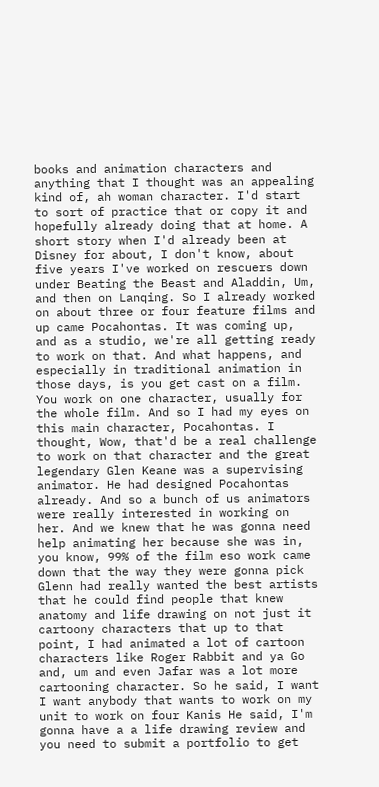books and animation characters and anything that I thought was an appealing kind of, ah woman character. I'd start to sort of practice that or copy it and hopefully already doing that at home. A short story when I'd already been at Disney for about, I don't know, about five years I've worked on rescuers down under Beating the Beast and Aladdin, Um, and then on Lanqing. So I already worked on about three or four feature films and up came Pocahontas. It was coming up, and as a studio, we're all getting ready to work on that. And what happens, and especially in traditional animation in those days, is you get cast on a film. You work on one character, usually for the whole film. And so I had my eyes on this main character, Pocahontas. I thought, Wow, that'd be a real challenge to work on that character and the great legendary Glen Keane was a supervising animator. He had designed Pocahontas already. And so a bunch of us animators were really interested in working on her. And we knew that he was gonna need help animating her because she was in, you know, 99% of the film eso work came down that the way they were gonna pick Glenn had really wanted the best artists that he could find people that knew anatomy and life drawing on not just it cartoony characters that up to that point, I had animated a lot of cartoon characters like Roger Rabbit and ya Go and, um and even Jafar was a lot more cartooning character. So he said, I want I want anybody that wants to work on my unit to work on four Kanis He said, I'm gonna have a a life drawing review and you need to submit a portfolio to get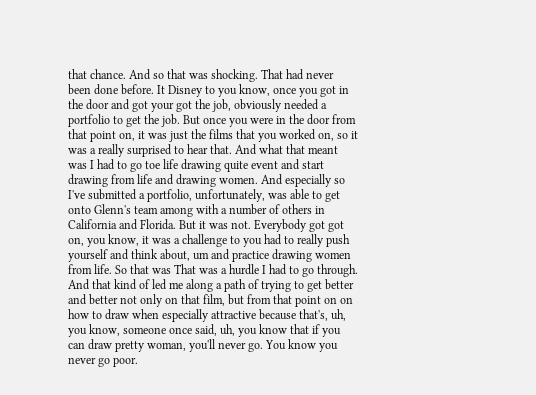that chance. And so that was shocking. That had never been done before. It Disney to you know, once you got in the door and got your got the job, obviously needed a portfolio to get the job. But once you were in the door from that point on, it was just the films that you worked on, so it was a really surprised to hear that. And what that meant was I had to go toe life drawing quite event and start drawing from life and drawing women. And especially so I've submitted a portfolio, unfortunately, was able to get onto Glenn's team among with a number of others in California and Florida. But it was not. Everybody got got on, you know, it was a challenge to you had to really push yourself and think about, um and practice drawing women from life. So that was That was a hurdle I had to go through. And that kind of led me along a path of trying to get better and better not only on that film, but from that point on on how to draw when especially attractive because that's, uh, you know, someone once said, uh, you know that if you can draw pretty woman, you'll never go. You know you never go poor.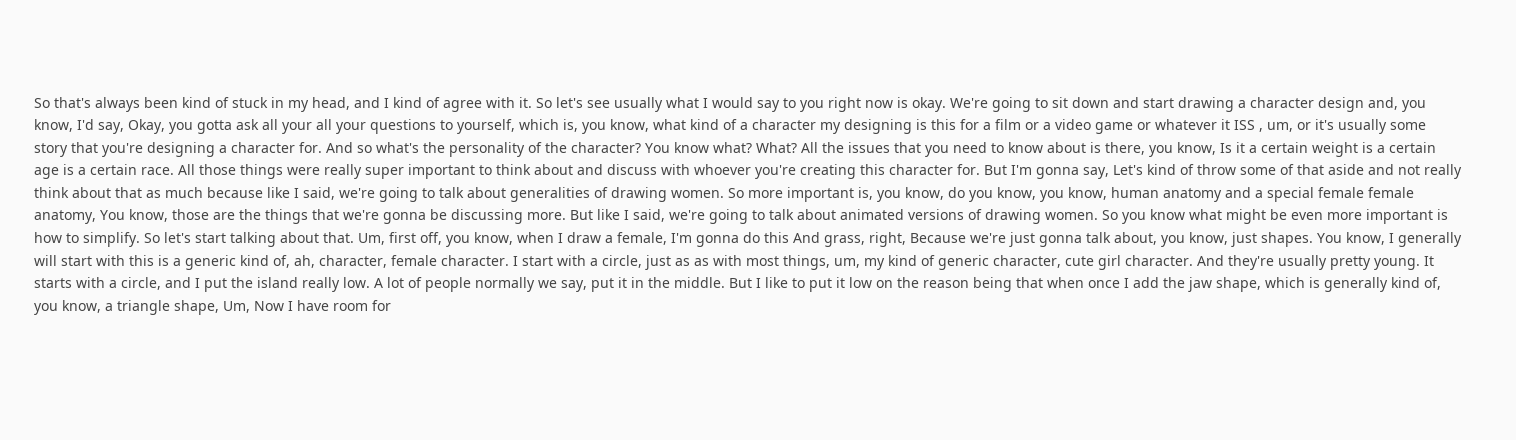So that's always been kind of stuck in my head, and I kind of agree with it. So let's see usually what I would say to you right now is okay. We're going to sit down and start drawing a character design and, you know, I'd say, Okay, you gotta ask all your all your questions to yourself, which is, you know, what kind of a character my designing is this for a film or a video game or whatever it ISS , um, or it's usually some story that you're designing a character for. And so what's the personality of the character? You know what? What? All the issues that you need to know about is there, you know, Is it a certain weight is a certain age is a certain race. All those things were really super important to think about and discuss with whoever you're creating this character for. But I'm gonna say, Let's kind of throw some of that aside and not really think about that as much because like I said, we're going to talk about generalities of drawing women. So more important is, you know, do you know, you know, human anatomy and a special female female anatomy, You know, those are the things that we're gonna be discussing more. But like I said, we're going to talk about animated versions of drawing women. So you know what might be even more important is how to simplify. So let's start talking about that. Um, first off, you know, when I draw a female, I'm gonna do this And grass, right, Because we're just gonna talk about, you know, just shapes. You know, I generally will start with this is a generic kind of, ah, character, female character. I start with a circle, just as as with most things, um, my kind of generic character, cute girl character. And they're usually pretty young. It starts with a circle, and I put the island really low. A lot of people normally we say, put it in the middle. But I like to put it low on the reason being that when once I add the jaw shape, which is generally kind of, you know, a triangle shape, Um, Now I have room for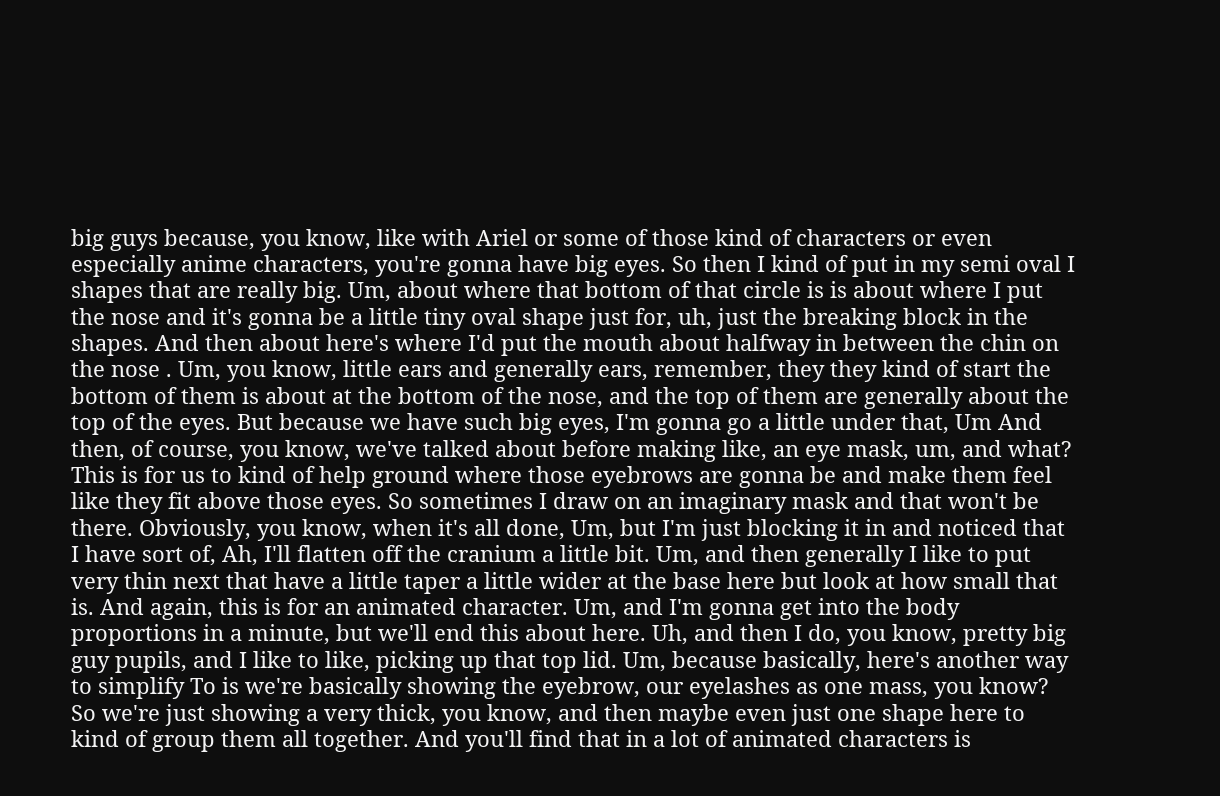big guys because, you know, like with Ariel or some of those kind of characters or even especially anime characters, you're gonna have big eyes. So then I kind of put in my semi oval I shapes that are really big. Um, about where that bottom of that circle is is about where I put the nose and it's gonna be a little tiny oval shape just for, uh, just the breaking block in the shapes. And then about here's where I'd put the mouth about halfway in between the chin on the nose . Um, you know, little ears and generally ears, remember, they they kind of start the bottom of them is about at the bottom of the nose, and the top of them are generally about the top of the eyes. But because we have such big eyes, I'm gonna go a little under that, Um And then, of course, you know, we've talked about before making like, an eye mask, um, and what? This is for us to kind of help ground where those eyebrows are gonna be and make them feel like they fit above those eyes. So sometimes I draw on an imaginary mask and that won't be there. Obviously, you know, when it's all done, Um, but I'm just blocking it in and noticed that I have sort of, Ah, I'll flatten off the cranium a little bit. Um, and then generally I like to put very thin next that have a little taper a little wider at the base here but look at how small that is. And again, this is for an animated character. Um, and I'm gonna get into the body proportions in a minute, but we'll end this about here. Uh, and then I do, you know, pretty big guy pupils, and I like to like, picking up that top lid. Um, because basically, here's another way to simplify To is we're basically showing the eyebrow, our eyelashes as one mass, you know? So we're just showing a very thick, you know, and then maybe even just one shape here to kind of group them all together. And you'll find that in a lot of animated characters is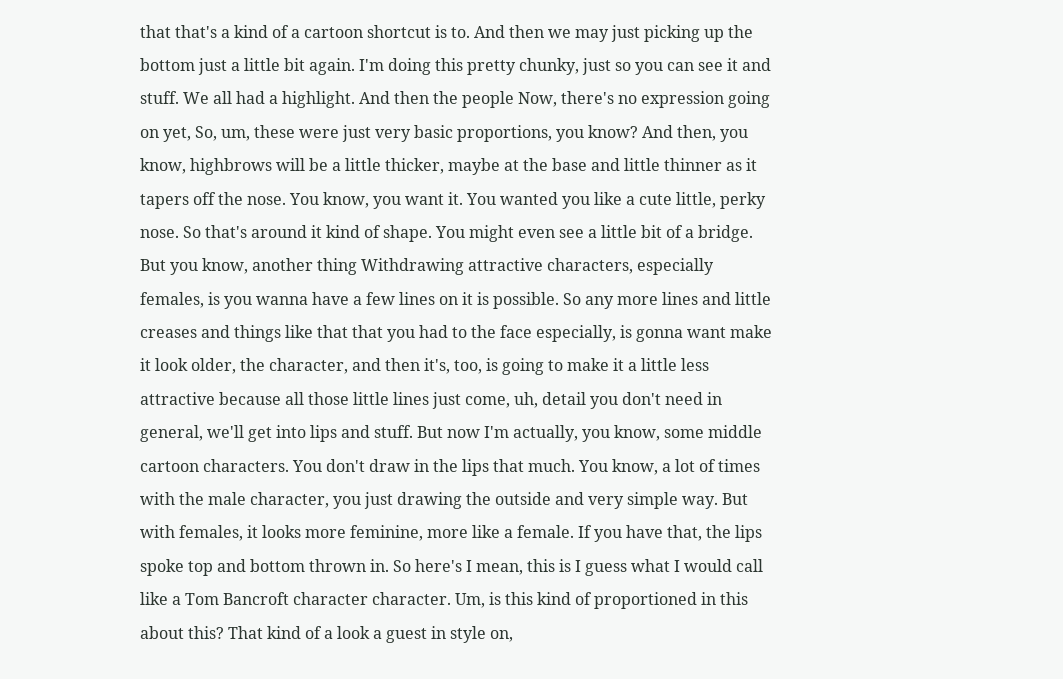that that's a kind of a cartoon shortcut is to. And then we may just picking up the bottom just a little bit again. I'm doing this pretty chunky, just so you can see it and stuff. We all had a highlight. And then the people Now, there's no expression going on yet, So, um, these were just very basic proportions, you know? And then, you know, highbrows will be a little thicker, maybe at the base and little thinner as it tapers off the nose. You know, you want it. You wanted you like a cute little, perky nose. So that's around it kind of shape. You might even see a little bit of a bridge. But you know, another thing Withdrawing attractive characters, especially females, is you wanna have a few lines on it is possible. So any more lines and little creases and things like that that you had to the face especially, is gonna want make it look older, the character, and then it's, too, is going to make it a little less attractive because all those little lines just come, uh, detail you don't need in general, we'll get into lips and stuff. But now I'm actually, you know, some middle cartoon characters. You don't draw in the lips that much. You know, a lot of times with the male character, you just drawing the outside and very simple way. But with females, it looks more feminine, more like a female. If you have that, the lips spoke top and bottom thrown in. So here's I mean, this is I guess what I would call like a Tom Bancroft character character. Um, is this kind of proportioned in this about this? That kind of a look a guest in style on,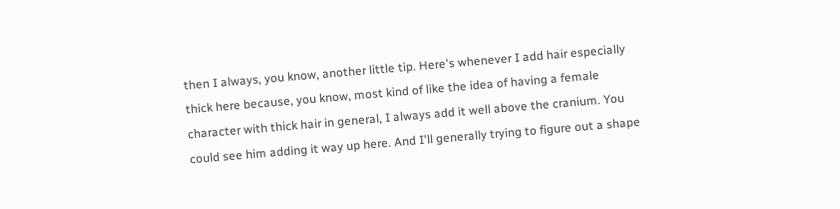then I always, you know, another little tip. Here's whenever I add hair especially thick here because, you know, most kind of like the idea of having a female character with thick hair in general, I always add it well above the cranium. You could see him adding it way up here. And I'll generally trying to figure out a shape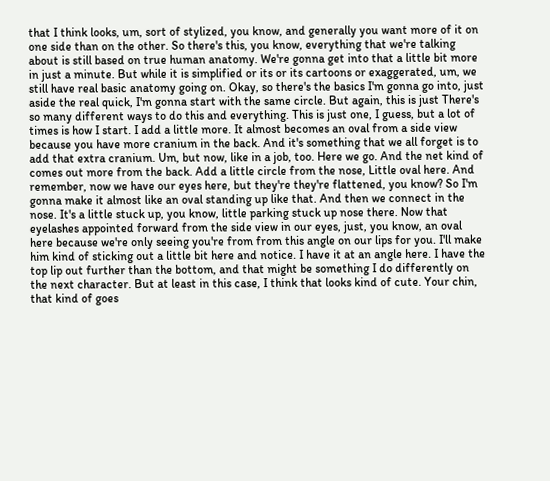that I think looks, um, sort of stylized, you know, and generally you want more of it on one side than on the other. So there's this, you know, everything that we're talking about is still based on true human anatomy. We're gonna get into that a little bit more in just a minute. But while it is simplified or its or its cartoons or exaggerated, um, we still have real basic anatomy going on. Okay, so there's the basics I'm gonna go into, just aside the real quick, I'm gonna start with the same circle. But again, this is just There's so many different ways to do this and everything. This is just one, I guess, but a lot of times is how I start. I add a little more. It almost becomes an oval from a side view because you have more cranium in the back. And it's something that we all forget is to add that extra cranium. Um, but now, like in a job, too. Here we go. And the net kind of comes out more from the back. Add a little circle from the nose, Little oval here. And remember, now we have our eyes here, but they're they're flattened, you know? So I'm gonna make it almost like an oval standing up like that. And then we connect in the nose. It's a little stuck up, you know, little parking stuck up nose there. Now that eyelashes appointed forward from the side view in our eyes, just, you know, an oval here because we're only seeing you're from from this angle on our lips for you. I'll make him kind of sticking out a little bit here and notice. I have it at an angle here. I have the top lip out further than the bottom, and that might be something I do differently on the next character. But at least in this case, I think that looks kind of cute. Your chin, that kind of goes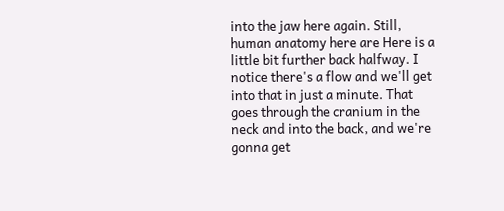into the jaw here again. Still, human anatomy here are Here is a little bit further back halfway. I notice there's a flow and we'll get into that in just a minute. That goes through the cranium in the neck and into the back, and we're gonna get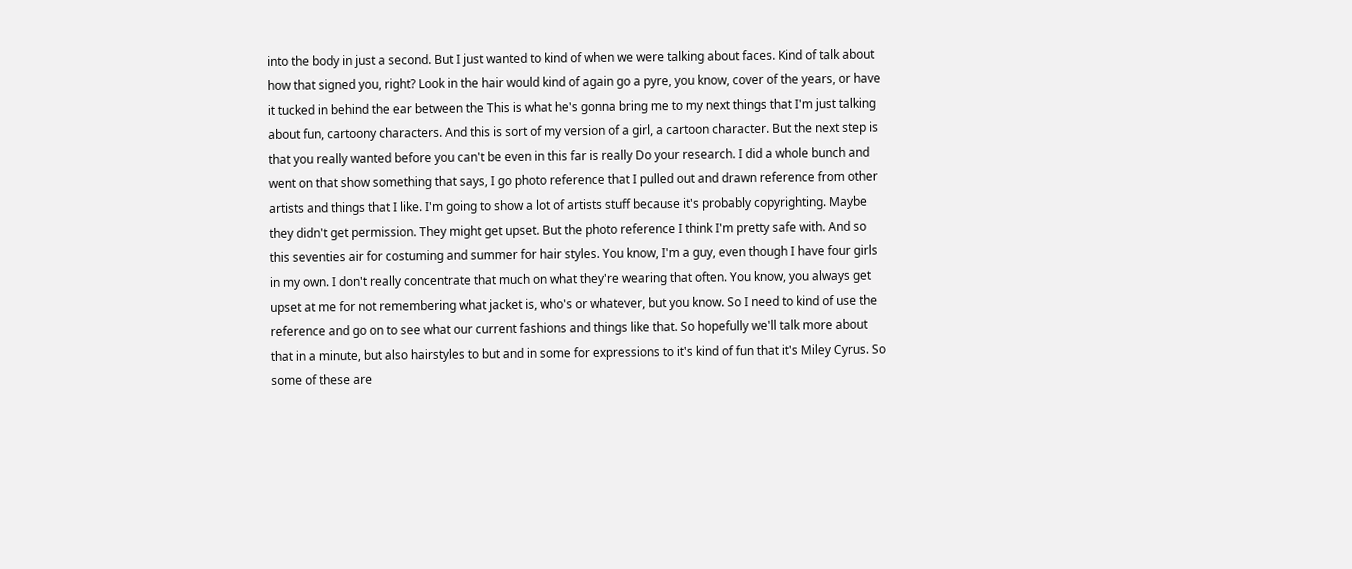into the body in just a second. But I just wanted to kind of when we were talking about faces. Kind of talk about how that signed you, right? Look in the hair would kind of again go a pyre, you know, cover of the years, or have it tucked in behind the ear between the This is what he's gonna bring me to my next things that I'm just talking about fun, cartoony characters. And this is sort of my version of a girl, a cartoon character. But the next step is that you really wanted before you can't be even in this far is really Do your research. I did a whole bunch and went on that show something that says, I go photo reference that I pulled out and drawn reference from other artists and things that I like. I'm going to show a lot of artists stuff because it's probably copyrighting. Maybe they didn't get permission. They might get upset. But the photo reference I think I'm pretty safe with. And so this seventies air for costuming and summer for hair styles. You know, I'm a guy, even though I have four girls in my own. I don't really concentrate that much on what they're wearing that often. You know, you always get upset at me for not remembering what jacket is, who's or whatever, but you know. So I need to kind of use the reference and go on to see what our current fashions and things like that. So hopefully we'll talk more about that in a minute, but also hairstyles to but and in some for expressions to it's kind of fun that it's Miley Cyrus. So some of these are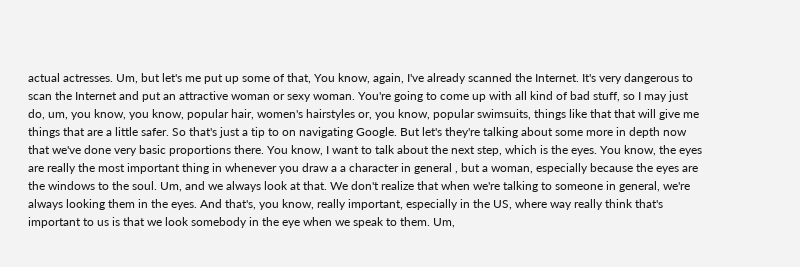actual actresses. Um, but let's me put up some of that, You know, again, I've already scanned the Internet. It's very dangerous to scan the Internet and put an attractive woman or sexy woman. You're going to come up with all kind of bad stuff, so I may just do, um, you know, you know, popular hair, women's hairstyles or, you know, popular swimsuits, things like that that will give me things that are a little safer. So that's just a tip to on navigating Google. But let's they're talking about some more in depth now that we've done very basic proportions there. You know, I want to talk about the next step, which is the eyes. You know, the eyes are really the most important thing in whenever you draw a a character in general , but a woman, especially because the eyes are the windows to the soul. Um, and we always look at that. We don't realize that when we're talking to someone in general, we're always looking them in the eyes. And that's, you know, really important, especially in the US, where way really think that's important to us is that we look somebody in the eye when we speak to them. Um,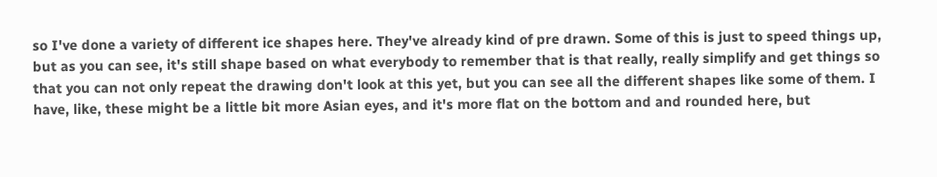so I've done a variety of different ice shapes here. They've already kind of pre drawn. Some of this is just to speed things up, but as you can see, it's still shape based on what everybody to remember that is that really, really simplify and get things so that you can not only repeat the drawing don't look at this yet, but you can see all the different shapes like some of them. I have, like, these might be a little bit more Asian eyes, and it's more flat on the bottom and and rounded here, but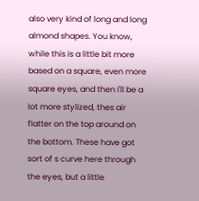also very kind of long and long almond shapes. You know, while this is a little bit more based on a square, even more square eyes, and then I'll be a lot more stylized, thes air flatter on the top around on the bottom. These have got sort of s curve here through the eyes, but a little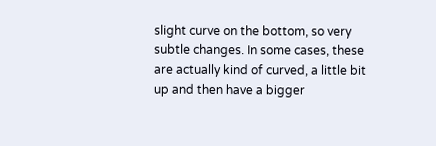slight curve on the bottom, so very subtle changes. In some cases, these are actually kind of curved, a little bit up and then have a bigger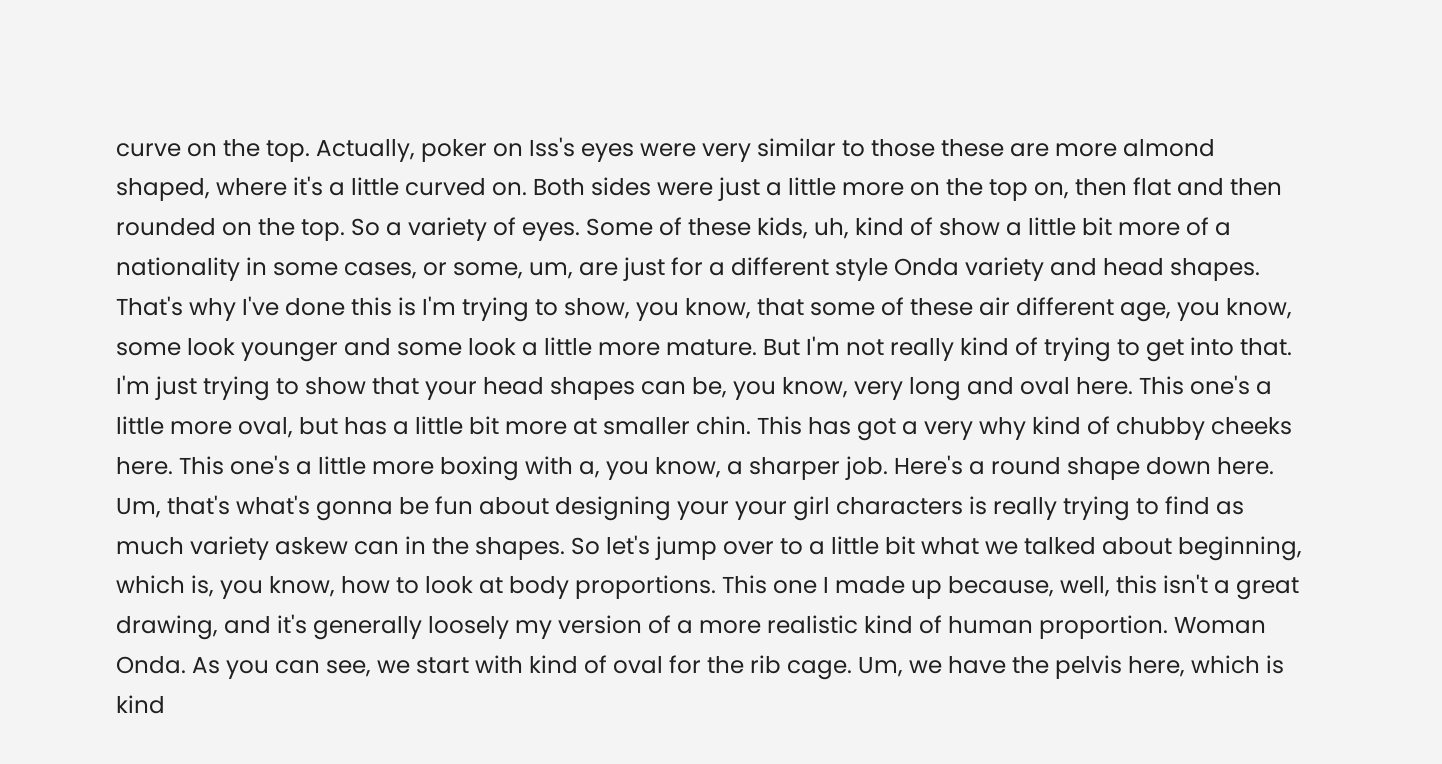curve on the top. Actually, poker on Iss's eyes were very similar to those these are more almond shaped, where it's a little curved on. Both sides were just a little more on the top on, then flat and then rounded on the top. So a variety of eyes. Some of these kids, uh, kind of show a little bit more of a nationality in some cases, or some, um, are just for a different style Onda variety and head shapes. That's why I've done this is I'm trying to show, you know, that some of these air different age, you know, some look younger and some look a little more mature. But I'm not really kind of trying to get into that. I'm just trying to show that your head shapes can be, you know, very long and oval here. This one's a little more oval, but has a little bit more at smaller chin. This has got a very why kind of chubby cheeks here. This one's a little more boxing with a, you know, a sharper job. Here's a round shape down here. Um, that's what's gonna be fun about designing your your girl characters is really trying to find as much variety askew can in the shapes. So let's jump over to a little bit what we talked about beginning, which is, you know, how to look at body proportions. This one I made up because, well, this isn't a great drawing, and it's generally loosely my version of a more realistic kind of human proportion. Woman Onda. As you can see, we start with kind of oval for the rib cage. Um, we have the pelvis here, which is kind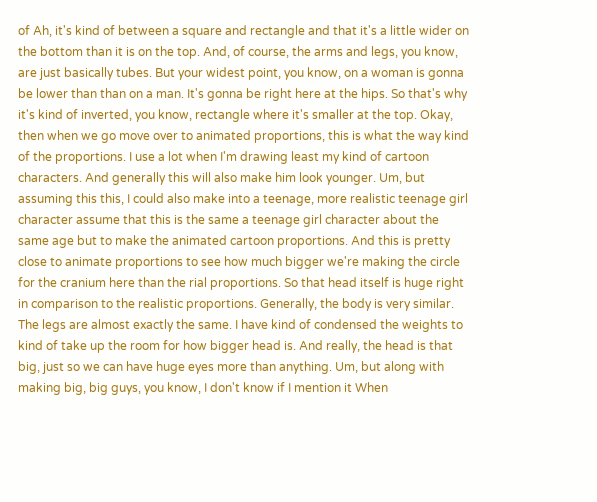of Ah, it's kind of between a square and rectangle and that it's a little wider on the bottom than it is on the top. And, of course, the arms and legs, you know, are just basically tubes. But your widest point, you know, on a woman is gonna be lower than than on a man. It's gonna be right here at the hips. So that's why it's kind of inverted, you know, rectangle where it's smaller at the top. Okay, then when we go move over to animated proportions, this is what the way kind of the proportions. I use a lot when I'm drawing least my kind of cartoon characters. And generally this will also make him look younger. Um, but assuming this this, I could also make into a teenage, more realistic teenage girl character assume that this is the same a teenage girl character about the same age but to make the animated cartoon proportions. And this is pretty close to animate proportions to see how much bigger we're making the circle for the cranium here than the rial proportions. So that head itself is huge right in comparison to the realistic proportions. Generally, the body is very similar. The legs are almost exactly the same. I have kind of condensed the weights to kind of take up the room for how bigger head is. And really, the head is that big, just so we can have huge eyes more than anything. Um, but along with making big, big guys, you know, I don't know if I mention it When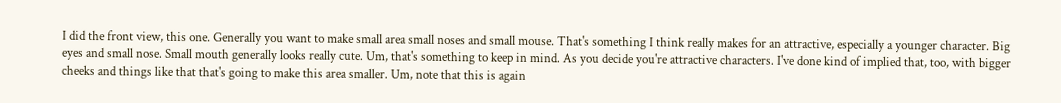I did the front view, this one. Generally you want to make small area small noses and small mouse. That's something I think really makes for an attractive, especially a younger character. Big eyes and small nose. Small mouth generally looks really cute. Um, that's something to keep in mind. As you decide you're attractive characters. I've done kind of implied that, too, with bigger cheeks and things like that that's going to make this area smaller. Um, note that this is again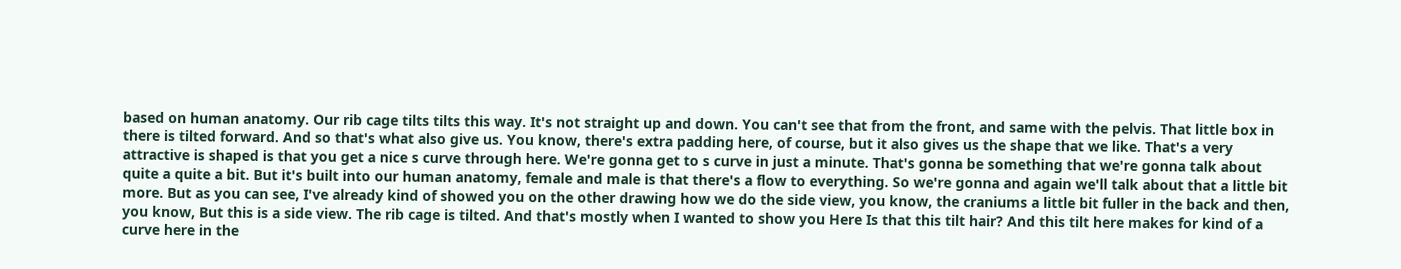based on human anatomy. Our rib cage tilts tilts this way. It's not straight up and down. You can't see that from the front, and same with the pelvis. That little box in there is tilted forward. And so that's what also give us. You know, there's extra padding here, of course, but it also gives us the shape that we like. That's a very attractive is shaped is that you get a nice s curve through here. We're gonna get to s curve in just a minute. That's gonna be something that we're gonna talk about quite a quite a bit. But it's built into our human anatomy, female and male is that there's a flow to everything. So we're gonna and again we'll talk about that a little bit more. But as you can see, I've already kind of showed you on the other drawing how we do the side view, you know, the craniums a little bit fuller in the back and then, you know, But this is a side view. The rib cage is tilted. And that's mostly when I wanted to show you Here Is that this tilt hair? And this tilt here makes for kind of a curve here in the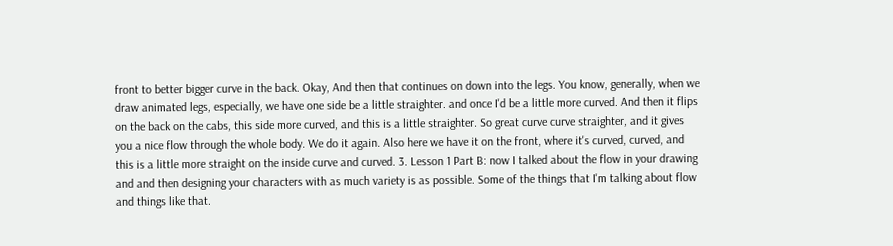front to better bigger curve in the back. Okay, And then that continues on down into the legs. You know, generally, when we draw animated legs, especially, we have one side be a little straighter. and once I'd be a little more curved. And then it flips on the back on the cabs, this side more curved, and this is a little straighter. So great curve curve straighter, and it gives you a nice flow through the whole body. We do it again. Also here we have it on the front, where it's curved, curved, and this is a little more straight on the inside curve and curved. 3. Lesson 1 Part B: now I talked about the flow in your drawing and and then designing your characters with as much variety is as possible. Some of the things that I'm talking about flow and things like that.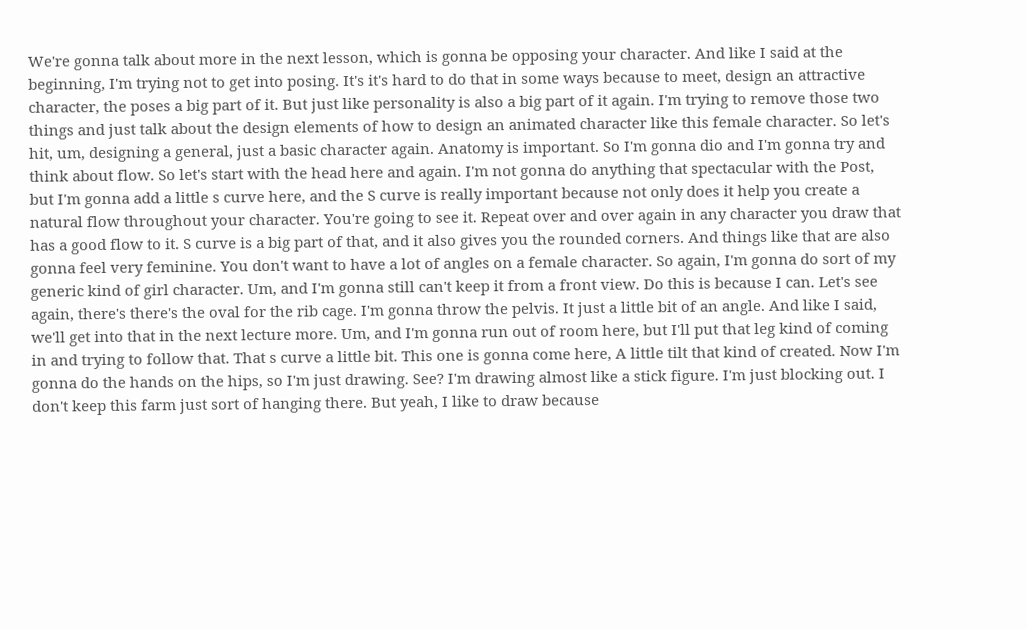We're gonna talk about more in the next lesson, which is gonna be opposing your character. And like I said at the beginning, I'm trying not to get into posing. It's it's hard to do that in some ways because to meet, design an attractive character, the poses a big part of it. But just like personality is also a big part of it again. I'm trying to remove those two things and just talk about the design elements of how to design an animated character like this female character. So let's hit, um, designing a general, just a basic character again. Anatomy is important. So I'm gonna dio and I'm gonna try and think about flow. So let's start with the head here and again. I'm not gonna do anything that spectacular with the Post, but I'm gonna add a little s curve here, and the S curve is really important because not only does it help you create a natural flow throughout your character. You're going to see it. Repeat over and over again in any character you draw that has a good flow to it. S curve is a big part of that, and it also gives you the rounded corners. And things like that are also gonna feel very feminine. You don't want to have a lot of angles on a female character. So again, I'm gonna do sort of my generic kind of girl character. Um, and I'm gonna still can't keep it from a front view. Do this is because I can. Let's see again, there's there's the oval for the rib cage. I'm gonna throw the pelvis. It just a little bit of an angle. And like I said, we'll get into that in the next lecture more. Um, and I'm gonna run out of room here, but I'll put that leg kind of coming in and trying to follow that. That s curve a little bit. This one is gonna come here, A little tilt that kind of created. Now I'm gonna do the hands on the hips, so I'm just drawing. See? I'm drawing almost like a stick figure. I'm just blocking out. I don't keep this farm just sort of hanging there. But yeah, I like to draw because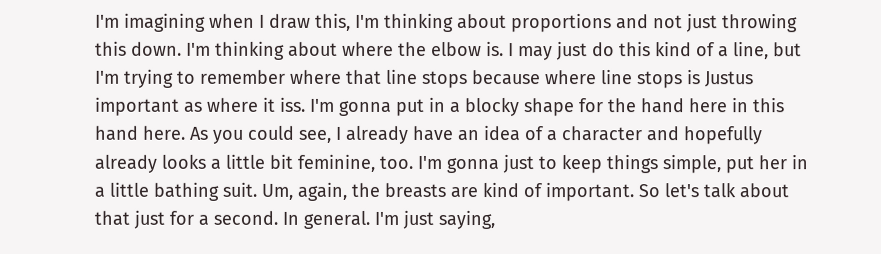I'm imagining when I draw this, I'm thinking about proportions and not just throwing this down. I'm thinking about where the elbow is. I may just do this kind of a line, but I'm trying to remember where that line stops because where line stops is Justus important as where it iss. I'm gonna put in a blocky shape for the hand here in this hand here. As you could see, I already have an idea of a character and hopefully already looks a little bit feminine, too. I'm gonna just to keep things simple, put her in a little bathing suit. Um, again, the breasts are kind of important. So let's talk about that just for a second. In general. I'm just saying,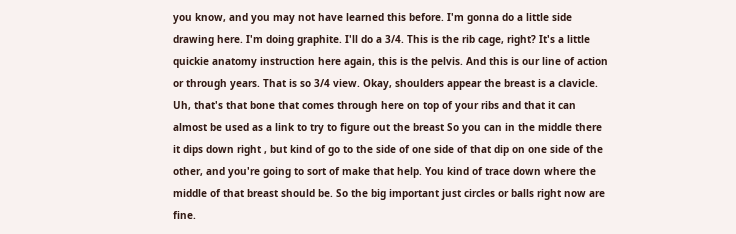you know, and you may not have learned this before. I'm gonna do a little side drawing here. I'm doing graphite. I'll do a 3/4. This is the rib cage, right? It's a little quickie anatomy instruction here again, this is the pelvis. And this is our line of action or through years. That is so 3/4 view. Okay, shoulders appear the breast is a clavicle. Uh, that's that bone that comes through here on top of your ribs and that it can almost be used as a link to try to figure out the breast So you can in the middle there it dips down right , but kind of go to the side of one side of that dip on one side of the other, and you're going to sort of make that help. You kind of trace down where the middle of that breast should be. So the big important just circles or balls right now are fine.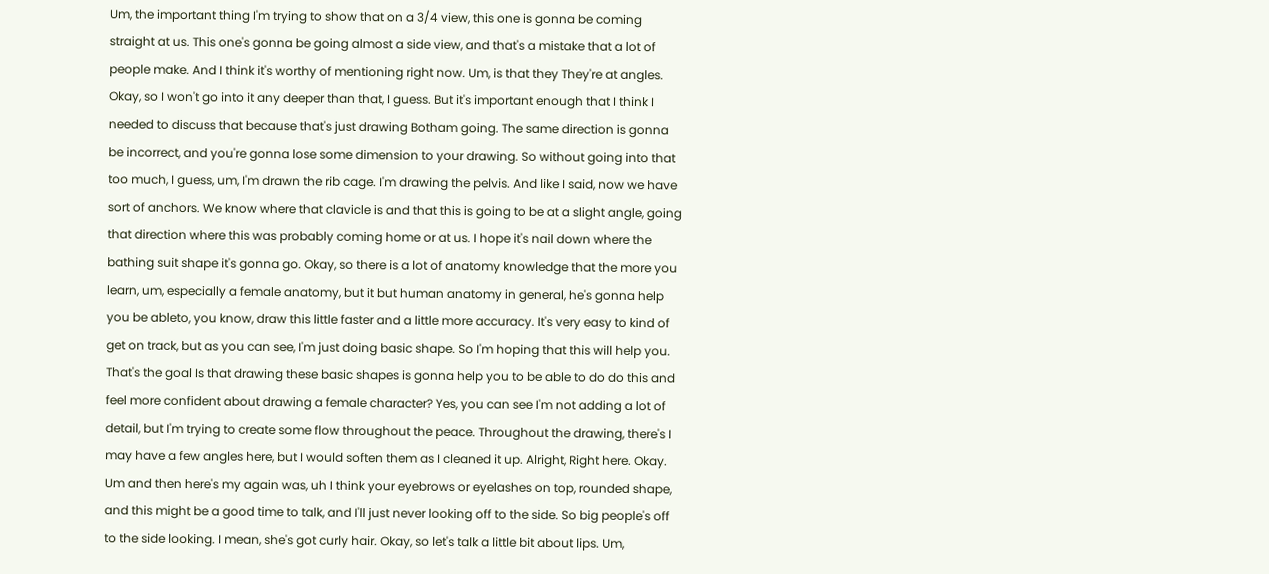Um, the important thing I'm trying to show that on a 3/4 view, this one is gonna be coming straight at us. This one's gonna be going almost a side view, and that's a mistake that a lot of people make. And I think it's worthy of mentioning right now. Um, is that they They're at angles. Okay, so I won't go into it any deeper than that, I guess. But it's important enough that I think I needed to discuss that because that's just drawing Botham going. The same direction is gonna be incorrect, and you're gonna lose some dimension to your drawing. So without going into that too much, I guess, um, I'm drawn the rib cage. I'm drawing the pelvis. And like I said, now we have sort of anchors. We know where that clavicle is and that this is going to be at a slight angle, going that direction where this was probably coming home or at us. I hope it's nail down where the bathing suit shape it's gonna go. Okay, so there is a lot of anatomy knowledge that the more you learn, um, especially a female anatomy, but it but human anatomy in general, he's gonna help you be ableto, you know, draw this little faster and a little more accuracy. It's very easy to kind of get on track, but as you can see, I'm just doing basic shape. So I'm hoping that this will help you. That's the goal Is that drawing these basic shapes is gonna help you to be able to do do this and feel more confident about drawing a female character? Yes, you can see I'm not adding a lot of detail, but I'm trying to create some flow throughout the peace. Throughout the drawing, there's I may have a few angles here, but I would soften them as I cleaned it up. Alright, Right here. Okay. Um and then here's my again was, uh I think your eyebrows or eyelashes on top, rounded shape, and this might be a good time to talk, and I'll just never looking off to the side. So big people's off to the side looking. I mean, she's got curly hair. Okay, so let's talk a little bit about lips. Um,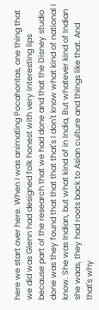here we start over here. When I was animating Pocahontas, one thing that we did was Glenn had designed folk honest with very interesting lips because part of the research that we had done and that the Disney studio done was they found that that that that's I don't know what kind of national I know. She was Indian, but what kind of in India, But whatever kind of Indian she waas, they had roots back to Asian culture and things like that. And that's why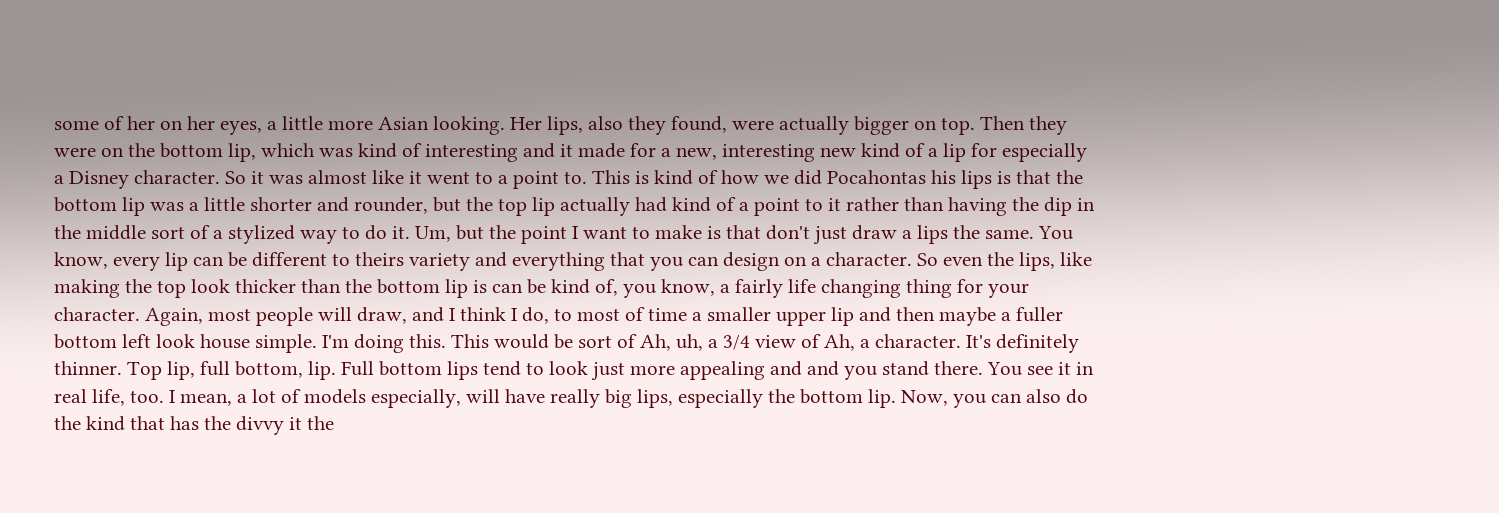some of her on her eyes, a little more Asian looking. Her lips, also they found, were actually bigger on top. Then they were on the bottom lip, which was kind of interesting and it made for a new, interesting new kind of a lip for especially a Disney character. So it was almost like it went to a point to. This is kind of how we did Pocahontas his lips is that the bottom lip was a little shorter and rounder, but the top lip actually had kind of a point to it rather than having the dip in the middle sort of a stylized way to do it. Um, but the point I want to make is that don't just draw a lips the same. You know, every lip can be different to theirs variety and everything that you can design on a character. So even the lips, like making the top look thicker than the bottom lip is can be kind of, you know, a fairly life changing thing for your character. Again, most people will draw, and I think I do, to most of time a smaller upper lip and then maybe a fuller bottom left look house simple. I'm doing this. This would be sort of Ah, uh, a 3/4 view of Ah, a character. It's definitely thinner. Top lip, full bottom, lip. Full bottom lips tend to look just more appealing and and you stand there. You see it in real life, too. I mean, a lot of models especially, will have really big lips, especially the bottom lip. Now, you can also do the kind that has the divvy it the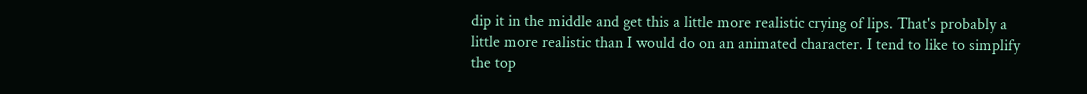dip it in the middle and get this a little more realistic crying of lips. That's probably a little more realistic than I would do on an animated character. I tend to like to simplify the top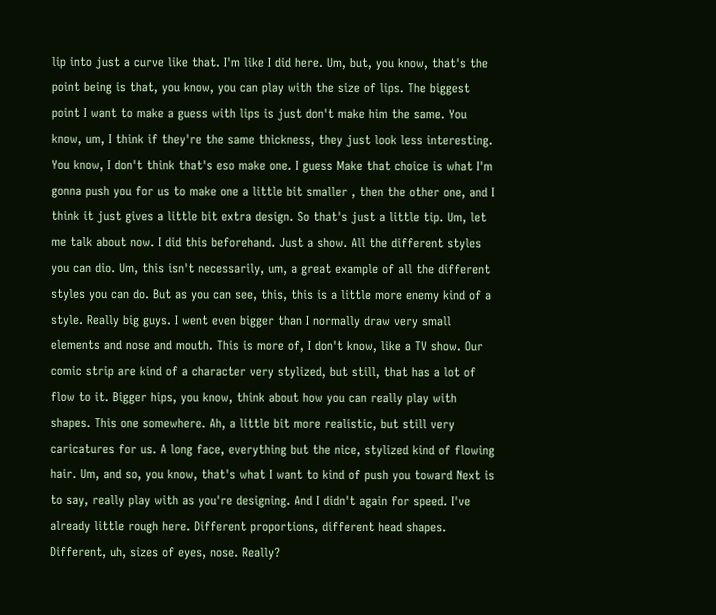lip into just a curve like that. I'm like I did here. Um, but, you know, that's the point being is that, you know, you can play with the size of lips. The biggest point I want to make a guess with lips is just don't make him the same. You know, um, I think if they're the same thickness, they just look less interesting. You know, I don't think that's eso make one. I guess Make that choice is what I'm gonna push you for us to make one a little bit smaller , then the other one, and I think it just gives a little bit extra design. So that's just a little tip. Um, let me talk about now. I did this beforehand. Just a show. All the different styles you can dio. Um, this isn't necessarily, um, a great example of all the different styles you can do. But as you can see, this, this is a little more enemy kind of a style. Really big guys. I went even bigger than I normally draw very small elements and nose and mouth. This is more of, I don't know, like a TV show. Our comic strip are kind of a character very stylized, but still, that has a lot of flow to it. Bigger hips, you know, think about how you can really play with shapes. This one somewhere. Ah, a little bit more realistic, but still very caricatures for us. A long face, everything but the nice, stylized kind of flowing hair. Um, and so, you know, that's what I want to kind of push you toward Next is to say, really play with as you're designing. And I didn't again for speed. I've already little rough here. Different proportions, different head shapes. Different, uh, sizes of eyes, nose. Really?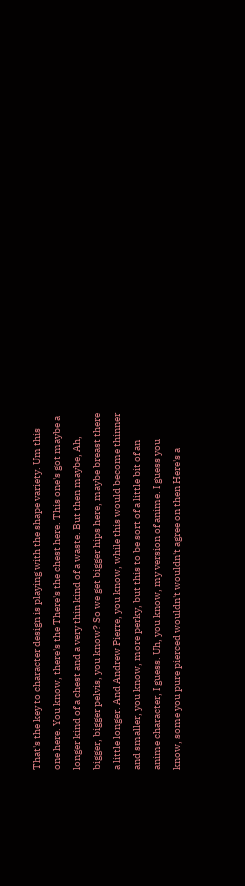That's the key to character design is playing with the shape variety. Um this one here. You know, there's the There's the chest here. This one's got maybe a longer kind of a chest and a very thin kind of a waste. But then maybe, Ah, bigger, bigger pelvis, you know? So we get bigger hips here, maybe breast there a little longer. And Andrew Pierre, you know, while this would become thinner and smaller, you know, more perky, but this to be sort of a little bit of an anime character, I guess. Uh, you know, my version of anime. I guess you know, some you pure pierced wouldn't wouldn't agree on then Here's a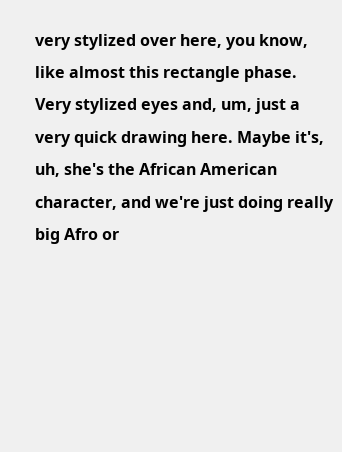very stylized over here, you know, like almost this rectangle phase. Very stylized eyes and, um, just a very quick drawing here. Maybe it's, uh, she's the African American character, and we're just doing really big Afro or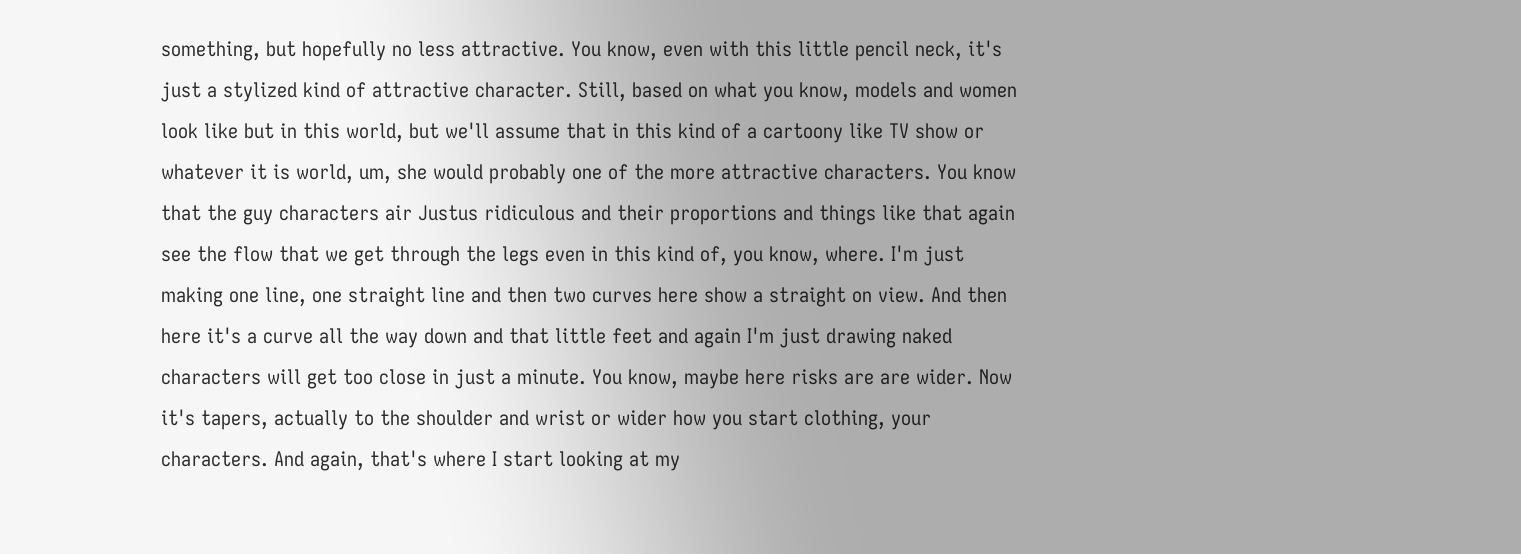something, but hopefully no less attractive. You know, even with this little pencil neck, it's just a stylized kind of attractive character. Still, based on what you know, models and women look like but in this world, but we'll assume that in this kind of a cartoony like TV show or whatever it is world, um, she would probably one of the more attractive characters. You know that the guy characters air Justus ridiculous and their proportions and things like that again see the flow that we get through the legs even in this kind of, you know, where. I'm just making one line, one straight line and then two curves here show a straight on view. And then here it's a curve all the way down and that little feet and again I'm just drawing naked characters will get too close in just a minute. You know, maybe here risks are are wider. Now it's tapers, actually to the shoulder and wrist or wider how you start clothing, your characters. And again, that's where I start looking at my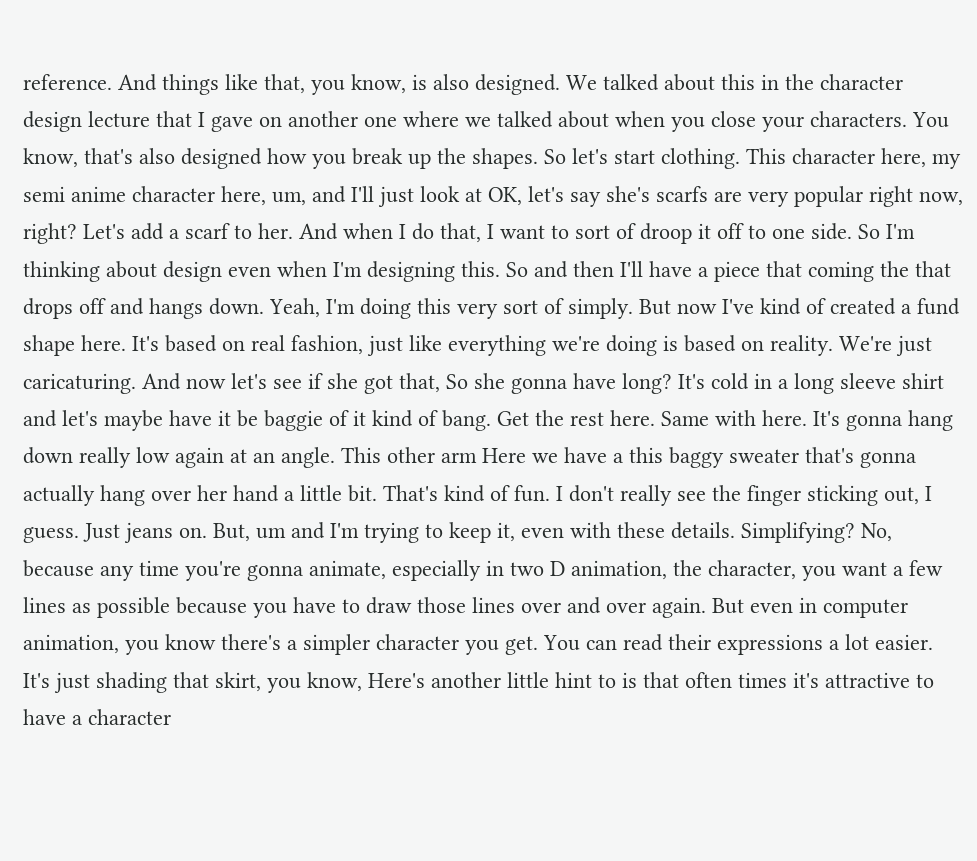reference. And things like that, you know, is also designed. We talked about this in the character design lecture that I gave on another one where we talked about when you close your characters. You know, that's also designed how you break up the shapes. So let's start clothing. This character here, my semi anime character here, um, and I'll just look at OK, let's say she's scarfs are very popular right now, right? Let's add a scarf to her. And when I do that, I want to sort of droop it off to one side. So I'm thinking about design even when I'm designing this. So and then I'll have a piece that coming the that drops off and hangs down. Yeah, I'm doing this very sort of simply. But now I've kind of created a fund shape here. It's based on real fashion, just like everything we're doing is based on reality. We're just caricaturing. And now let's see if she got that, So she gonna have long? It's cold in a long sleeve shirt and let's maybe have it be baggie of it kind of bang. Get the rest here. Same with here. It's gonna hang down really low again at an angle. This other arm Here we have a this baggy sweater that's gonna actually hang over her hand a little bit. That's kind of fun. I don't really see the finger sticking out, I guess. Just jeans on. But, um and I'm trying to keep it, even with these details. Simplifying? No, because any time you're gonna animate, especially in two D animation, the character, you want a few lines as possible because you have to draw those lines over and over again. But even in computer animation, you know there's a simpler character you get. You can read their expressions a lot easier. It's just shading that skirt, you know, Here's another little hint to is that often times it's attractive to have a character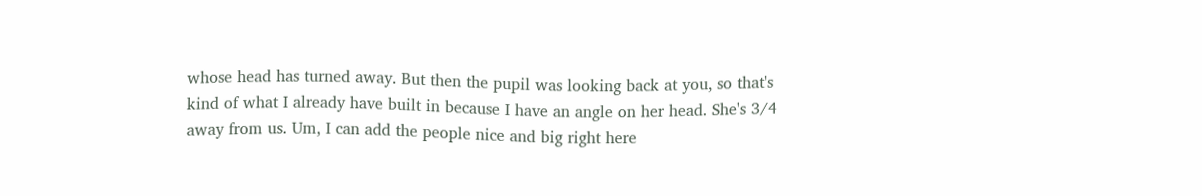whose head has turned away. But then the pupil was looking back at you, so that's kind of what I already have built in because I have an angle on her head. She's 3/4 away from us. Um, I can add the people nice and big right here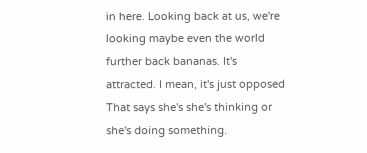in here. Looking back at us, we're looking maybe even the world further back bananas. It's attracted. I mean, it's just opposed That says she's she's thinking or she's doing something.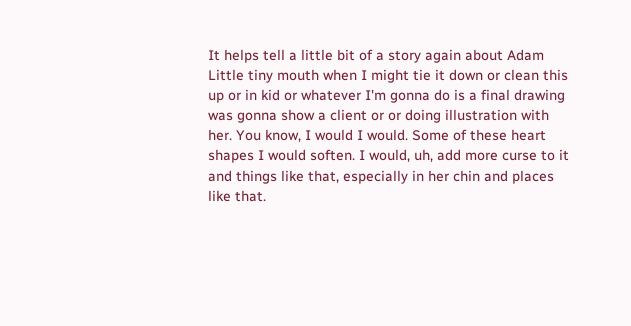It helps tell a little bit of a story again about Adam Little tiny mouth when I might tie it down or clean this up or in kid or whatever I'm gonna do is a final drawing was gonna show a client or or doing illustration with her. You know, I would I would. Some of these heart shapes I would soften. I would, uh, add more curse to it and things like that, especially in her chin and places like that.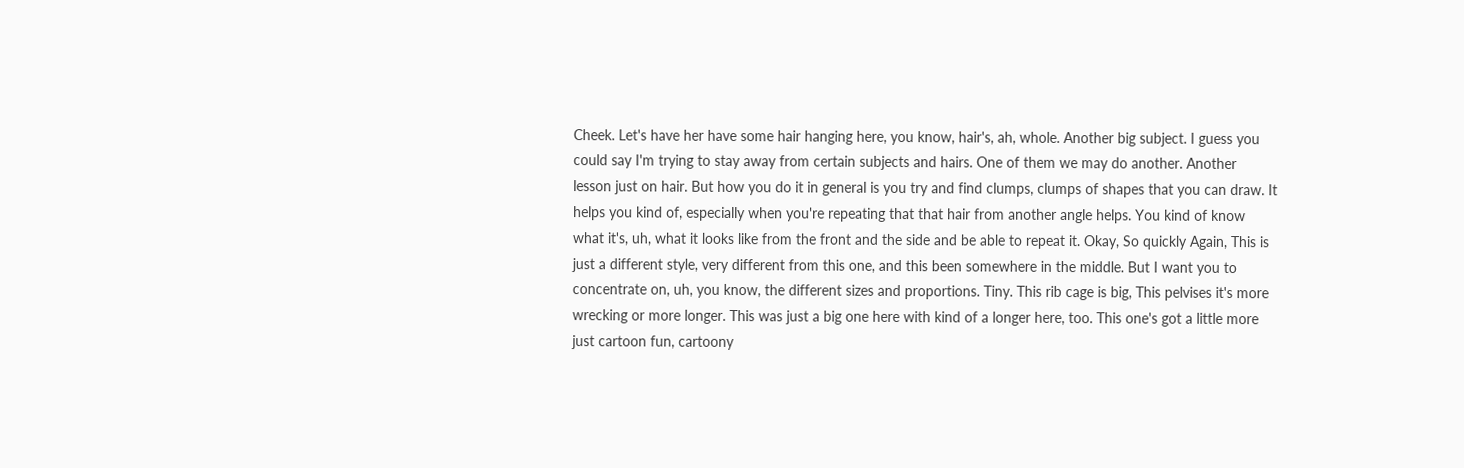Cheek. Let's have her have some hair hanging here, you know, hair's, ah, whole. Another big subject. I guess you could say I'm trying to stay away from certain subjects and hairs. One of them we may do another. Another lesson just on hair. But how you do it in general is you try and find clumps, clumps of shapes that you can draw. It helps you kind of, especially when you're repeating that that hair from another angle helps. You kind of know what it's, uh, what it looks like from the front and the side and be able to repeat it. Okay, So quickly Again, This is just a different style, very different from this one, and this been somewhere in the middle. But I want you to concentrate on, uh, you know, the different sizes and proportions. Tiny. This rib cage is big, This pelvises it's more wrecking or more longer. This was just a big one here with kind of a longer here, too. This one's got a little more just cartoon fun, cartoony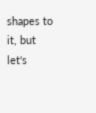shapes to it, but let's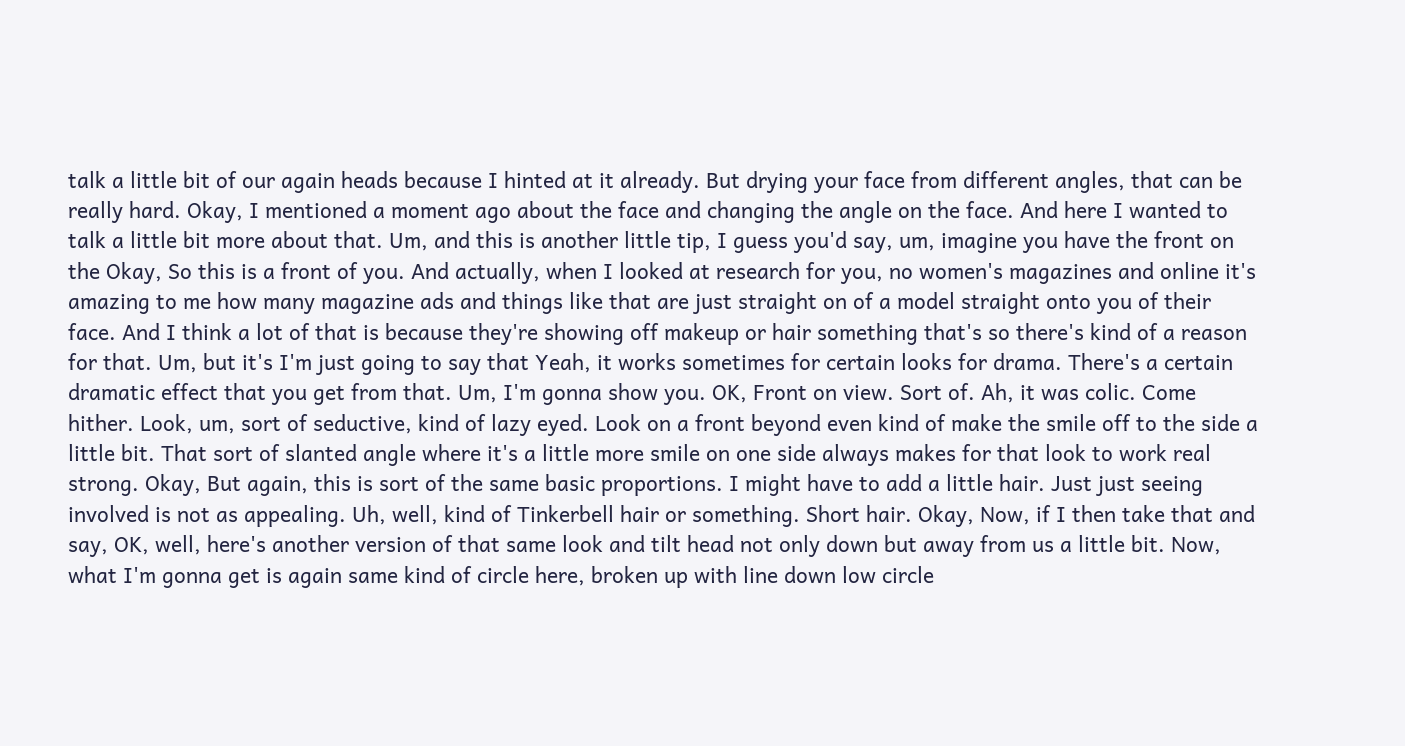talk a little bit of our again heads because I hinted at it already. But drying your face from different angles, that can be really hard. Okay, I mentioned a moment ago about the face and changing the angle on the face. And here I wanted to talk a little bit more about that. Um, and this is another little tip, I guess you'd say, um, imagine you have the front on the Okay, So this is a front of you. And actually, when I looked at research for you, no women's magazines and online it's amazing to me how many magazine ads and things like that are just straight on of a model straight onto you of their face. And I think a lot of that is because they're showing off makeup or hair something that's so there's kind of a reason for that. Um, but it's I'm just going to say that Yeah, it works sometimes for certain looks for drama. There's a certain dramatic effect that you get from that. Um, I'm gonna show you. OK, Front on view. Sort of. Ah, it was colic. Come hither. Look, um, sort of seductive, kind of lazy eyed. Look on a front beyond even kind of make the smile off to the side a little bit. That sort of slanted angle where it's a little more smile on one side always makes for that look to work real strong. Okay, But again, this is sort of the same basic proportions. I might have to add a little hair. Just just seeing involved is not as appealing. Uh, well, kind of Tinkerbell hair or something. Short hair. Okay, Now, if I then take that and say, OK, well, here's another version of that same look and tilt head not only down but away from us a little bit. Now, what I'm gonna get is again same kind of circle here, broken up with line down low circle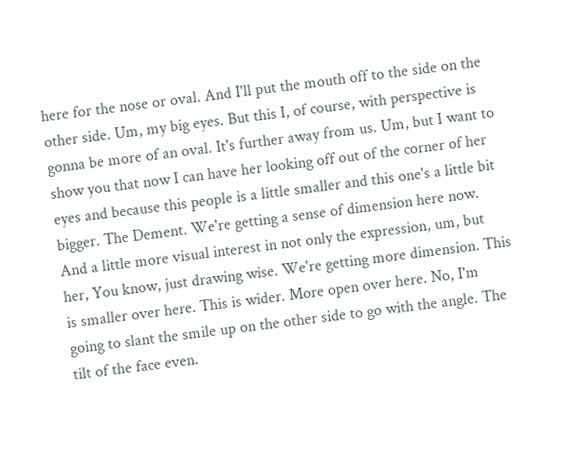here for the nose or oval. And I'll put the mouth off to the side on the other side. Um, my big eyes. But this I, of course, with perspective is gonna be more of an oval. It's further away from us. Um, but I want to show you that now I can have her looking off out of the corner of her eyes and because this people is a little smaller and this one's a little bit bigger. The Dement. We're getting a sense of dimension here now. And a little more visual interest in not only the expression, um, but her, You know, just drawing wise. We're getting more dimension. This is smaller over here. This is wider. More open over here. No, I'm going to slant the smile up on the other side to go with the angle. The tilt of the face even.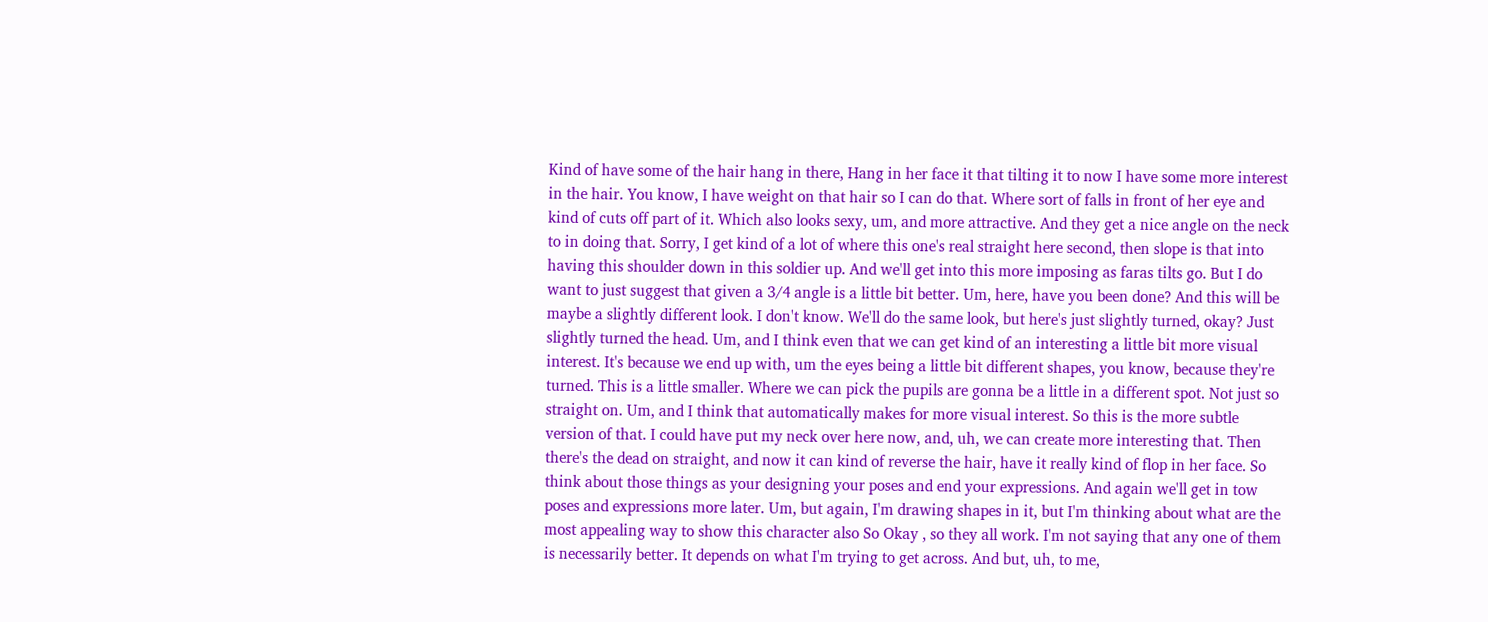Kind of have some of the hair hang in there, Hang in her face it that tilting it to now I have some more interest in the hair. You know, I have weight on that hair so I can do that. Where sort of falls in front of her eye and kind of cuts off part of it. Which also looks sexy, um, and more attractive. And they get a nice angle on the neck to in doing that. Sorry, I get kind of a lot of where this one's real straight here second, then slope is that into having this shoulder down in this soldier up. And we'll get into this more imposing as faras tilts go. But I do want to just suggest that given a 3/4 angle is a little bit better. Um, here, have you been done? And this will be maybe a slightly different look. I don't know. We'll do the same look, but here's just slightly turned, okay? Just slightly turned the head. Um, and I think even that we can get kind of an interesting a little bit more visual interest. It's because we end up with, um the eyes being a little bit different shapes, you know, because they're turned. This is a little smaller. Where we can pick the pupils are gonna be a little in a different spot. Not just so straight on. Um, and I think that automatically makes for more visual interest. So this is the more subtle version of that. I could have put my neck over here now, and, uh, we can create more interesting that. Then there's the dead on straight, and now it can kind of reverse the hair, have it really kind of flop in her face. So think about those things as your designing your poses and end your expressions. And again we'll get in tow poses and expressions more later. Um, but again, I'm drawing shapes in it, but I'm thinking about what are the most appealing way to show this character also So Okay , so they all work. I'm not saying that any one of them is necessarily better. It depends on what I'm trying to get across. And but, uh, to me,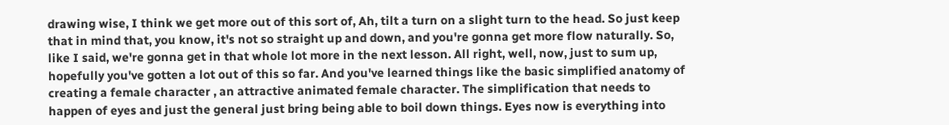drawing wise, I think we get more out of this sort of, Ah, tilt a turn on a slight turn to the head. So just keep that in mind that, you know, it's not so straight up and down, and you're gonna get more flow naturally. So, like I said, we're gonna get in that whole lot more in the next lesson. All right, well, now, just to sum up, hopefully you've gotten a lot out of this so far. And you've learned things like the basic simplified anatomy of creating a female character , an attractive animated female character. The simplification that needs to happen of eyes and just the general just bring being able to boil down things. Eyes now is everything into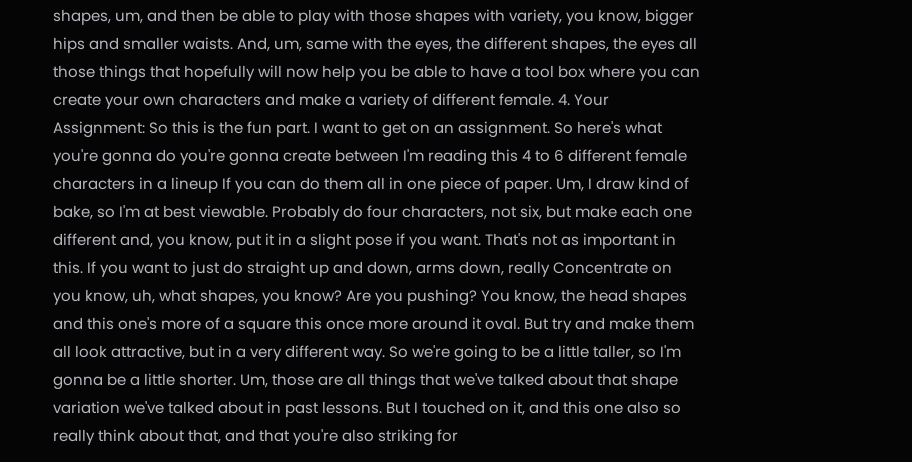shapes, um, and then be able to play with those shapes with variety, you know, bigger hips and smaller waists. And, um, same with the eyes, the different shapes, the eyes all those things that hopefully will now help you be able to have a tool box where you can create your own characters and make a variety of different female. 4. Your Assignment: So this is the fun part. I want to get on an assignment. So here's what you're gonna do you're gonna create between I'm reading this 4 to 6 different female characters in a lineup If you can do them all in one piece of paper. Um, I draw kind of bake, so I'm at best viewable. Probably do four characters, not six, but make each one different and, you know, put it in a slight pose if you want. That's not as important in this. If you want to just do straight up and down, arms down, really Concentrate on you know, uh, what shapes, you know? Are you pushing? You know, the head shapes and this one's more of a square this once more around it oval. But try and make them all look attractive, but in a very different way. So we're going to be a little taller, so I'm gonna be a little shorter. Um, those are all things that we've talked about that shape variation we've talked about in past lessons. But I touched on it, and this one also so really think about that, and that you're also striking for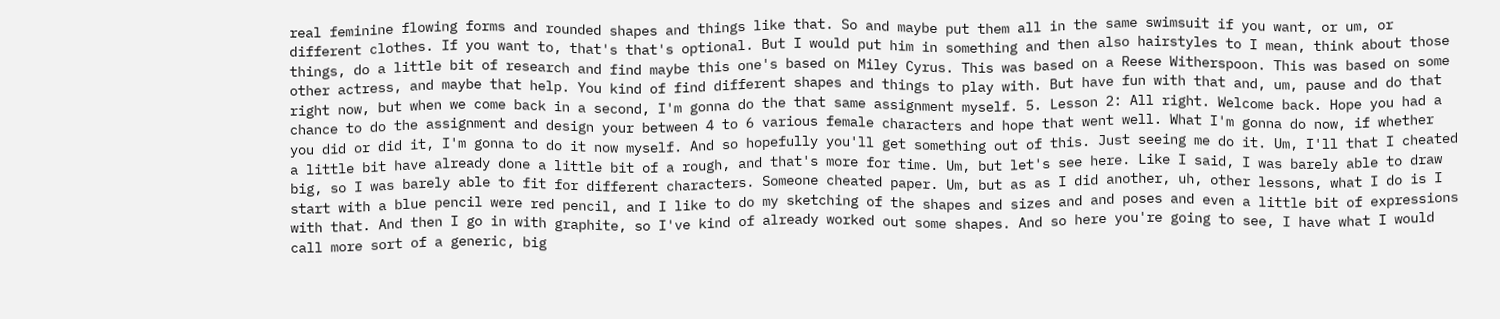real feminine flowing forms and rounded shapes and things like that. So and maybe put them all in the same swimsuit if you want, or um, or different clothes. If you want to, that's that's optional. But I would put him in something and then also hairstyles to I mean, think about those things, do a little bit of research and find maybe this one's based on Miley Cyrus. This was based on a Reese Witherspoon. This was based on some other actress, and maybe that help. You kind of find different shapes and things to play with. But have fun with that and, um, pause and do that right now, but when we come back in a second, I'm gonna do the that same assignment myself. 5. Lesson 2: All right. Welcome back. Hope you had a chance to do the assignment and design your between 4 to 6 various female characters and hope that went well. What I'm gonna do now, if whether you did or did it, I'm gonna to do it now myself. And so hopefully you'll get something out of this. Just seeing me do it. Um, I'll that I cheated a little bit have already done a little bit of a rough, and that's more for time. Um, but let's see here. Like I said, I was barely able to draw big, so I was barely able to fit for different characters. Someone cheated paper. Um, but as as I did another, uh, other lessons, what I do is I start with a blue pencil were red pencil, and I like to do my sketching of the shapes and sizes and and poses and even a little bit of expressions with that. And then I go in with graphite, so I've kind of already worked out some shapes. And so here you're going to see, I have what I would call more sort of a generic, big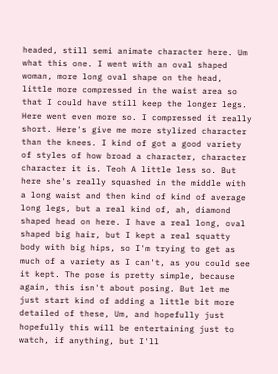headed, still semi animate character here. Um what this one. I went with an oval shaped woman, more long oval shape on the head, little more compressed in the waist area so that I could have still keep the longer legs. Here went even more so. I compressed it really short. Here's give me more stylized character than the knees. I kind of got a good variety of styles of how broad a character, character character it is. Teoh A little less so. But here she's really squashed in the middle with a long waist and then kind of kind of average long legs, but a real kind of, ah, diamond shaped head on here. I have a real long, oval shaped big hair, but I kept a real squatty body with big hips, so I'm trying to get as much of a variety as I can't, as you could see it kept. The pose is pretty simple, because again, this isn't about posing. But let me just start kind of adding a little bit more detailed of these, Um, and hopefully just hopefully this will be entertaining just to watch, if anything, but I'll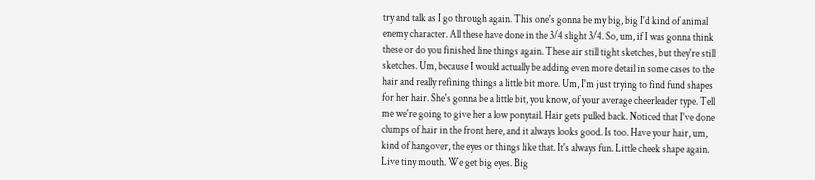try and talk as I go through again. This one's gonna be my big, big I'd kind of animal enemy character. All these have done in the 3/4 slight 3/4. So, um, if I was gonna think these or do you finished line things again. These air still tight sketches, but they're still sketches. Um, because I would actually be adding even more detail in some cases to the hair and really refining things a little bit more. Um, I'm just trying to find fund shapes for her hair. She's gonna be a little bit, you know, of your average cheerleader type. Tell me we're going to give her a low ponytail. Hair gets pulled back. Noticed that I've done clumps of hair in the front here, and it always looks good. Is too. Have your hair, um, kind of hangover, the eyes or things like that. It's always fun. Little cheek shape again. Live tiny mouth. We get big eyes. Big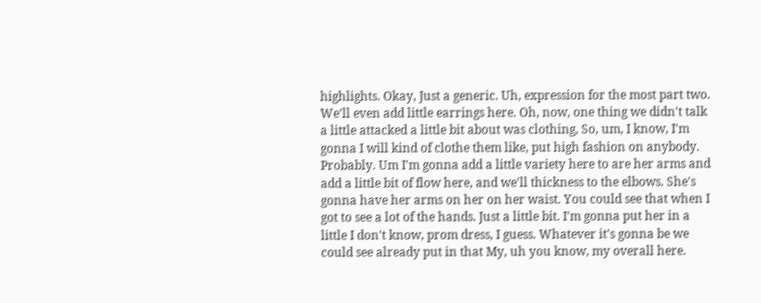highlights. Okay, Just a generic. Uh, expression for the most part two. We'll even add little earrings here. Oh, now, one thing we didn't talk a little attacked a little bit about was clothing, So, um, I know, I'm gonna I will kind of clothe them like, put high fashion on anybody. Probably. Um I'm gonna add a little variety here to are her arms and add a little bit of flow here, and we'll thickness to the elbows. She's gonna have her arms on her on her waist. You could see that when I got to see a lot of the hands. Just a little bit. I'm gonna put her in a little I don't know, prom dress, I guess. Whatever it's gonna be we could see already put in that My, uh you know, my overall here.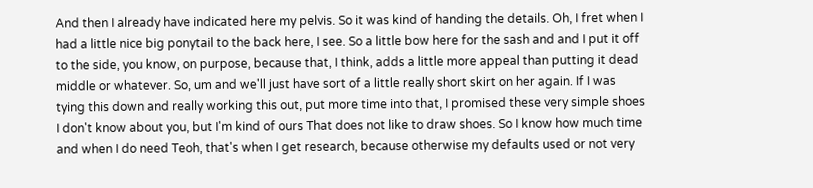And then I already have indicated here my pelvis. So it was kind of handing the details. Oh, I fret when I had a little nice big ponytail to the back here, I see. So a little bow here for the sash and and I put it off to the side, you know, on purpose, because that, I think, adds a little more appeal than putting it dead middle or whatever. So, um and we'll just have sort of a little really short skirt on her again. If I was tying this down and really working this out, put more time into that, I promised these very simple shoes I don't know about you, but I'm kind of ours That does not like to draw shoes. So I know how much time and when I do need Teoh, that's when I get research, because otherwise my defaults used or not very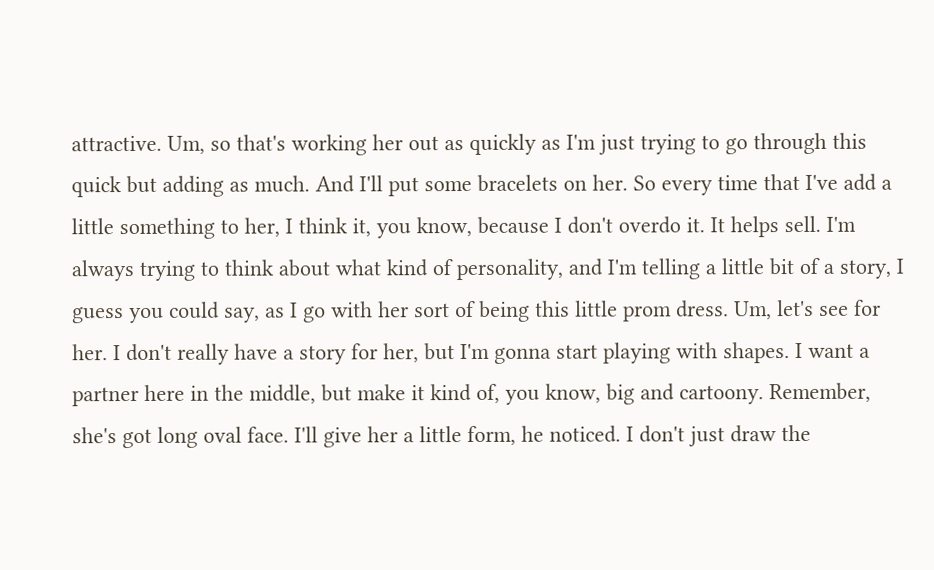attractive. Um, so that's working her out as quickly as I'm just trying to go through this quick but adding as much. And I'll put some bracelets on her. So every time that I've add a little something to her, I think it, you know, because I don't overdo it. It helps sell. I'm always trying to think about what kind of personality, and I'm telling a little bit of a story, I guess you could say, as I go with her sort of being this little prom dress. Um, let's see for her. I don't really have a story for her, but I'm gonna start playing with shapes. I want a partner here in the middle, but make it kind of, you know, big and cartoony. Remember, she's got long oval face. I'll give her a little form, he noticed. I don't just draw the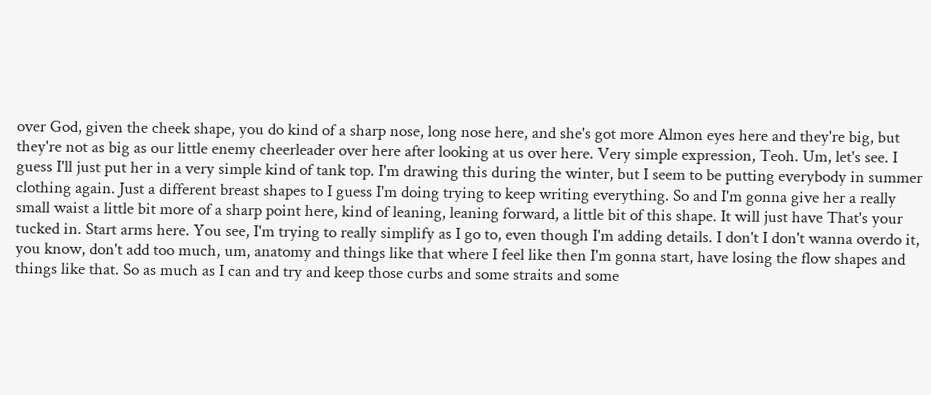over God, given the cheek shape, you do kind of a sharp nose, long nose here, and she's got more Almon eyes here and they're big, but they're not as big as our little enemy cheerleader over here after looking at us over here. Very simple expression, Teoh. Um, let's see. I guess I'll just put her in a very simple kind of tank top. I'm drawing this during the winter, but I seem to be putting everybody in summer clothing again. Just a different breast shapes to I guess I'm doing trying to keep writing everything. So and I'm gonna give her a really small waist a little bit more of a sharp point here, kind of leaning, leaning forward, a little bit of this shape. It will just have That's your tucked in. Start arms here. You see, I'm trying to really simplify as I go to, even though I'm adding details. I don't I don't wanna overdo it, you know, don't add too much, um, anatomy and things like that where I feel like then I'm gonna start, have losing the flow shapes and things like that. So as much as I can and try and keep those curbs and some straits and some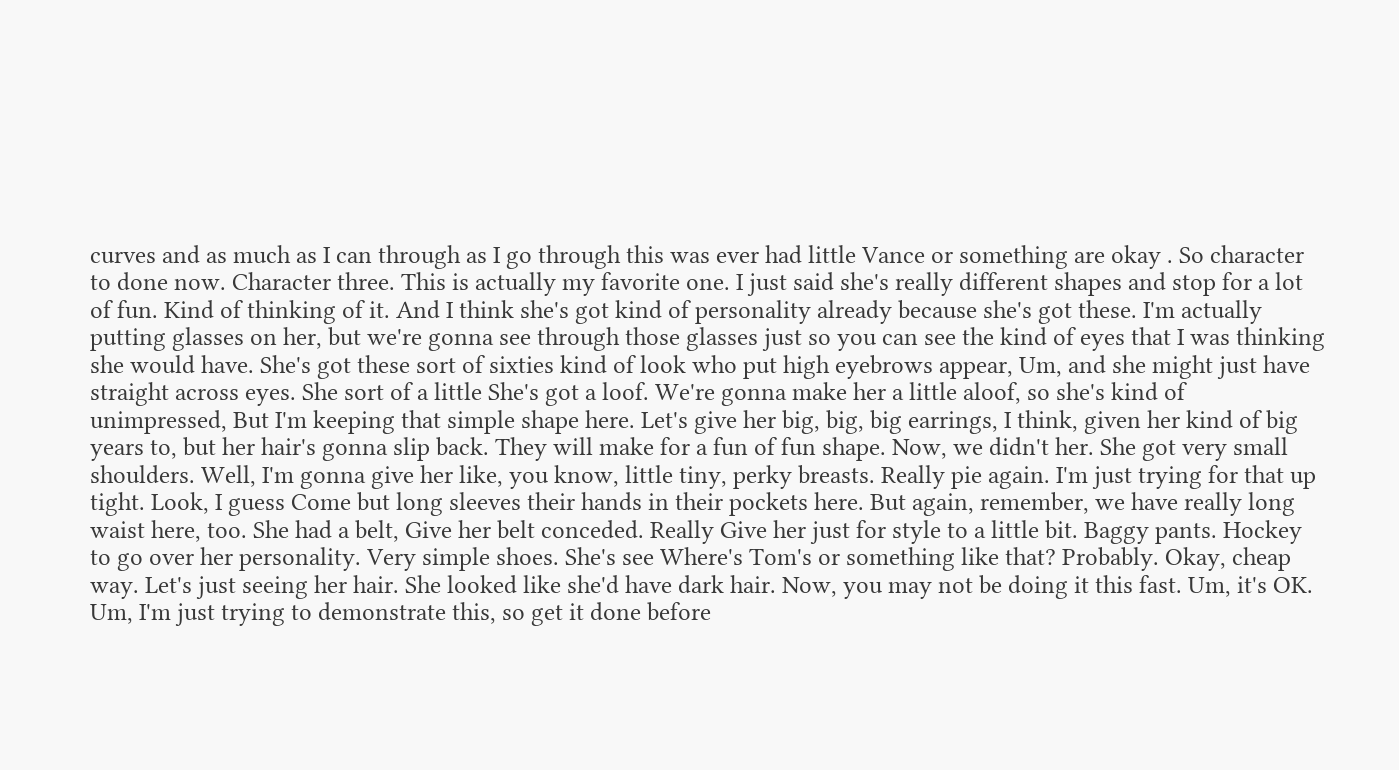curves and as much as I can through as I go through this was ever had little Vance or something are okay . So character to done now. Character three. This is actually my favorite one. I just said she's really different shapes and stop for a lot of fun. Kind of thinking of it. And I think she's got kind of personality already because she's got these. I'm actually putting glasses on her, but we're gonna see through those glasses just so you can see the kind of eyes that I was thinking she would have. She's got these sort of sixties kind of look who put high eyebrows appear, Um, and she might just have straight across eyes. She sort of a little She's got a loof. We're gonna make her a little aloof, so she's kind of unimpressed, But I'm keeping that simple shape here. Let's give her big, big, big earrings, I think, given her kind of big years to, but her hair's gonna slip back. They will make for a fun of fun shape. Now, we didn't her. She got very small shoulders. Well, I'm gonna give her like, you know, little tiny, perky breasts. Really pie again. I'm just trying for that up tight. Look, I guess Come but long sleeves their hands in their pockets here. But again, remember, we have really long waist here, too. She had a belt, Give her belt conceded. Really Give her just for style to a little bit. Baggy pants. Hockey to go over her personality. Very simple shoes. She's see Where's Tom's or something like that? Probably. Okay, cheap way. Let's just seeing her hair. She looked like she'd have dark hair. Now, you may not be doing it this fast. Um, it's OK. Um, I'm just trying to demonstrate this, so get it done before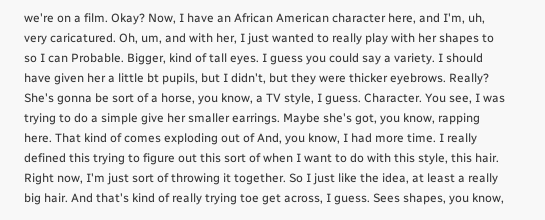we're on a film. Okay? Now, I have an African American character here, and I'm, uh, very caricatured. Oh, um, and with her, I just wanted to really play with her shapes to so I can Probable. Bigger, kind of tall eyes. I guess you could say a variety. I should have given her a little bt pupils, but I didn't, but they were thicker eyebrows. Really? She's gonna be sort of a horse, you know, a TV style, I guess. Character. You see, I was trying to do a simple give her smaller earrings. Maybe she's got, you know, rapping here. That kind of comes exploding out of And, you know, I had more time. I really defined this trying to figure out this sort of when I want to do with this style, this hair. Right now, I'm just sort of throwing it together. So I just like the idea, at least a really big hair. And that's kind of really trying toe get across, I guess. Sees shapes, you know,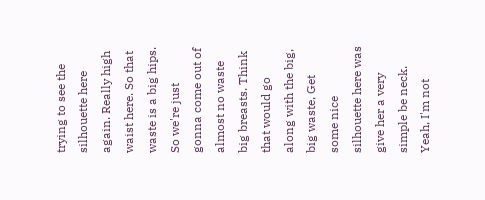trying to see the silhouette here again. Really high waist here. So that waste is a big hips. So we're just gonna come out of almost no waste big breasts. Think that would go along with the big, big waste, Get some nice silhouette here was give her a very simple be neck. Yeah, I'm not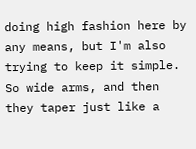doing high fashion here by any means, but I'm also trying to keep it simple. So wide arms, and then they taper just like a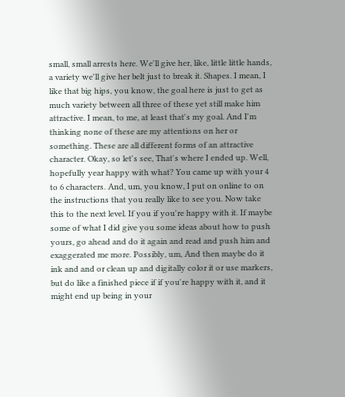small, small arrests here. We'll give her, like, little little hands, a variety we'll give her belt just to break it. Shapes. I mean, I like that big hips, you know, the goal here is just to get as much variety between all three of these yet still make him attractive. I mean, to me, at least that's my goal. And I'm thinking none of these are my attentions on her or something. These are all different forms of an attractive character. Okay, so let's see, That's where I ended up. Well, hopefully year happy with what? You came up with your 4 to 6 characters. And, um, you know, I put on online to on the instructions that you really like to see you. Now take this to the next level. If you if you're happy with it. If maybe some of what I did give you some ideas about how to push yours, go ahead and do it again and read and push him and exaggerated me more. Possibly, um, And then maybe do it ink and and or clean up and digitally color it or use markers, but do like a finished piece if if you're happy with it, and it might end up being in your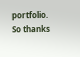portfolio. So thanks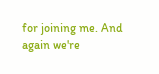for joining me. And again we're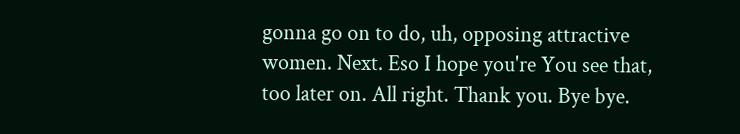gonna go on to do, uh, opposing attractive women. Next. Eso I hope you're You see that, too later on. All right. Thank you. Bye bye.